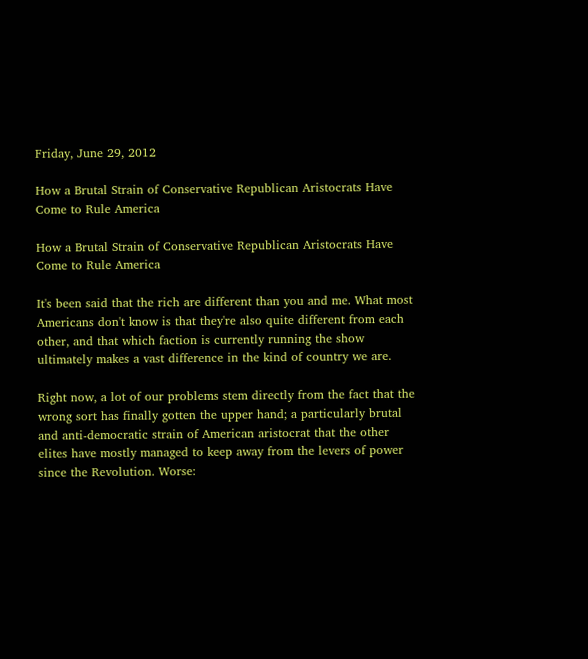Friday, June 29, 2012

How a Brutal Strain of Conservative Republican Aristocrats Have Come to Rule America

How a Brutal Strain of Conservative Republican Aristocrats Have Come to Rule America

It's been said that the rich are different than you and me. What most Americans don't know is that they're also quite different from each other, and that which faction is currently running the show ultimately makes a vast difference in the kind of country we are.

Right now, a lot of our problems stem directly from the fact that the wrong sort has finally gotten the upper hand; a particularly brutal and anti-democratic strain of American aristocrat that the other elites have mostly managed to keep away from the levers of power since the Revolution. Worse: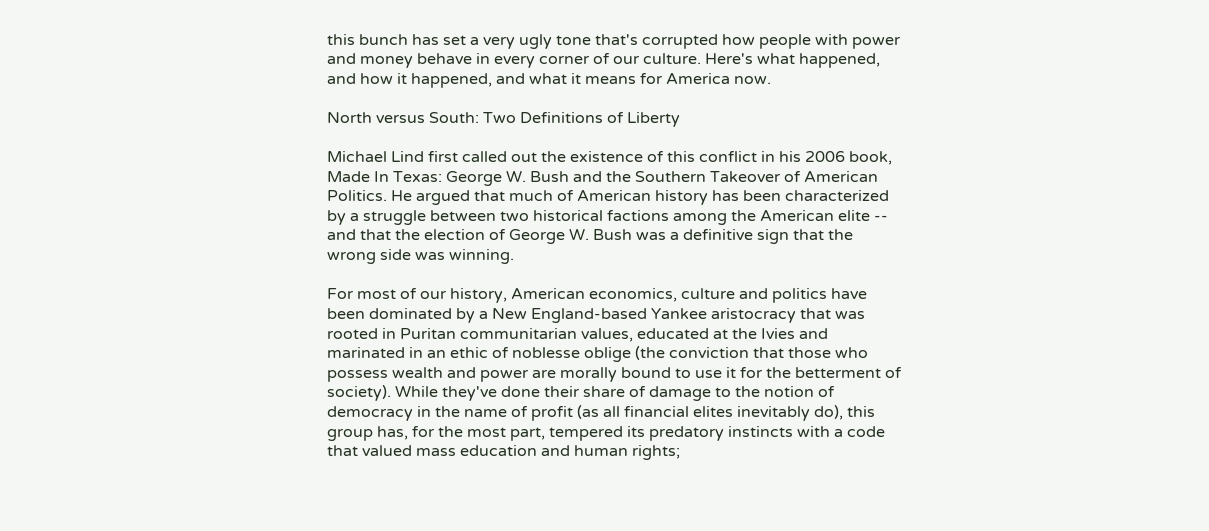this bunch has set a very ugly tone that's corrupted how people with power and money behave in every corner of our culture. Here's what happened, and how it happened, and what it means for America now.

North versus South: Two Definitions of Liberty

Michael Lind first called out the existence of this conflict in his 2006 book, Made In Texas: George W. Bush and the Southern Takeover of American Politics. He argued that much of American history has been characterized by a struggle between two historical factions among the American elite -- and that the election of George W. Bush was a definitive sign that the wrong side was winning.

For most of our history, American economics, culture and politics have been dominated by a New England-based Yankee aristocracy that was rooted in Puritan communitarian values, educated at the Ivies and marinated in an ethic of noblesse oblige (the conviction that those who possess wealth and power are morally bound to use it for the betterment of society). While they've done their share of damage to the notion of democracy in the name of profit (as all financial elites inevitably do), this group has, for the most part, tempered its predatory instincts with a code that valued mass education and human rights;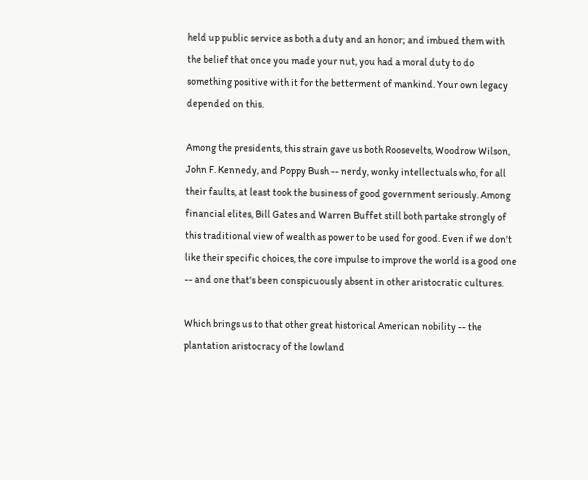held up public service as both a duty and an honor; and imbued them with the belief that once you made your nut, you had a moral duty to do something positive with it for the betterment of mankind. Your own legacy depended on this.

Among the presidents, this strain gave us both Roosevelts, Woodrow Wilson, John F. Kennedy, and Poppy Bush -- nerdy, wonky intellectuals who, for all their faults, at least took the business of good government seriously. Among financial elites, Bill Gates and Warren Buffet still both partake strongly of this traditional view of wealth as power to be used for good. Even if we don't like their specific choices, the core impulse to improve the world is a good one -- and one that's been conspicuously absent in other aristocratic cultures.

Which brings us to that other great historical American nobility -- the plantation aristocracy of the lowland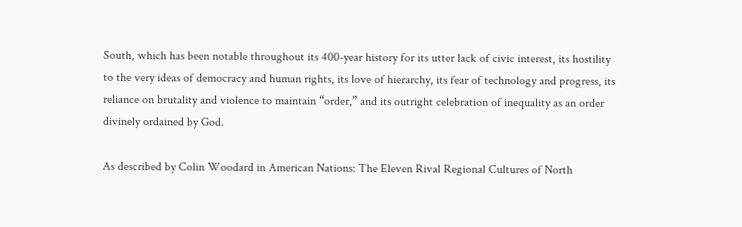South, which has been notable throughout its 400-year history for its utter lack of civic interest, its hostility to the very ideas of democracy and human rights, its love of hierarchy, its fear of technology and progress, its reliance on brutality and violence to maintain “order,” and its outright celebration of inequality as an order divinely ordained by God.

As described by Colin Woodard in American Nations: The Eleven Rival Regional Cultures of North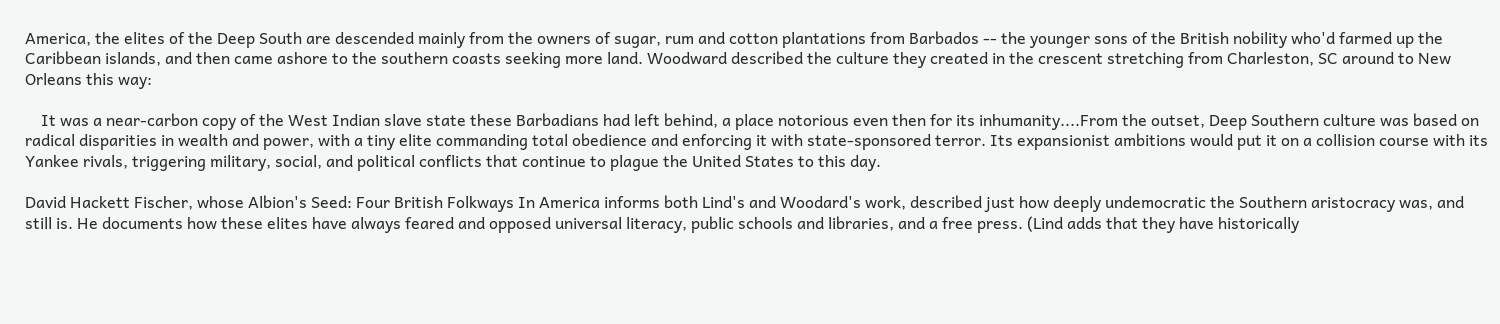America, the elites of the Deep South are descended mainly from the owners of sugar, rum and cotton plantations from Barbados -- the younger sons of the British nobility who'd farmed up the Caribbean islands, and then came ashore to the southern coasts seeking more land. Woodward described the culture they created in the crescent stretching from Charleston, SC around to New Orleans this way:

    It was a near-carbon copy of the West Indian slave state these Barbadians had left behind, a place notorious even then for its inhumanity....From the outset, Deep Southern culture was based on radical disparities in wealth and power, with a tiny elite commanding total obedience and enforcing it with state-sponsored terror. Its expansionist ambitions would put it on a collision course with its Yankee rivals, triggering military, social, and political conflicts that continue to plague the United States to this day.

David Hackett Fischer, whose Albion's Seed: Four British Folkways In America informs both Lind's and Woodard's work, described just how deeply undemocratic the Southern aristocracy was, and still is. He documents how these elites have always feared and opposed universal literacy, public schools and libraries, and a free press. (Lind adds that they have historically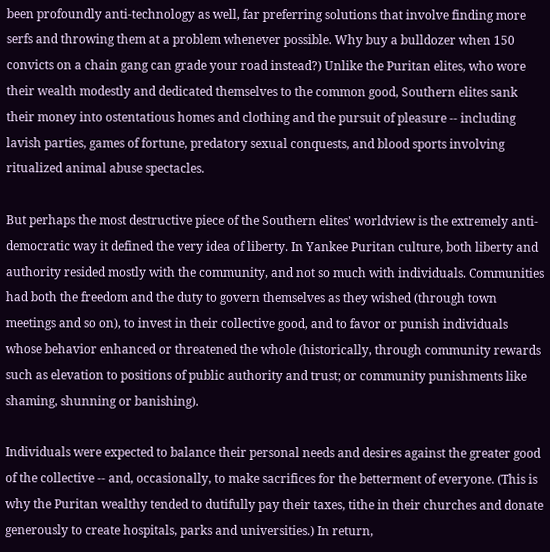been profoundly anti-technology as well, far preferring solutions that involve finding more serfs and throwing them at a problem whenever possible. Why buy a bulldozer when 150 convicts on a chain gang can grade your road instead?) Unlike the Puritan elites, who wore their wealth modestly and dedicated themselves to the common good, Southern elites sank their money into ostentatious homes and clothing and the pursuit of pleasure -- including lavish parties, games of fortune, predatory sexual conquests, and blood sports involving ritualized animal abuse spectacles.

But perhaps the most destructive piece of the Southern elites' worldview is the extremely anti-democratic way it defined the very idea of liberty. In Yankee Puritan culture, both liberty and authority resided mostly with the community, and not so much with individuals. Communities had both the freedom and the duty to govern themselves as they wished (through town meetings and so on), to invest in their collective good, and to favor or punish individuals whose behavior enhanced or threatened the whole (historically, through community rewards such as elevation to positions of public authority and trust; or community punishments like shaming, shunning or banishing).

Individuals were expected to balance their personal needs and desires against the greater good of the collective -- and, occasionally, to make sacrifices for the betterment of everyone. (This is why the Puritan wealthy tended to dutifully pay their taxes, tithe in their churches and donate generously to create hospitals, parks and universities.) In return,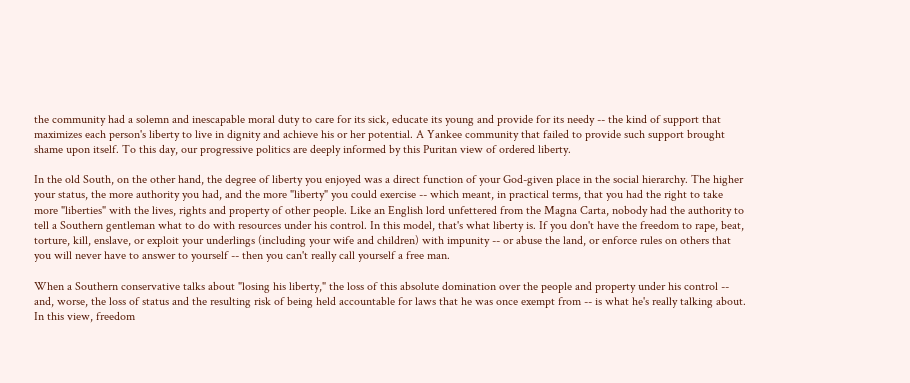the community had a solemn and inescapable moral duty to care for its sick, educate its young and provide for its needy -- the kind of support that maximizes each person's liberty to live in dignity and achieve his or her potential. A Yankee community that failed to provide such support brought shame upon itself. To this day, our progressive politics are deeply informed by this Puritan view of ordered liberty.

In the old South, on the other hand, the degree of liberty you enjoyed was a direct function of your God-given place in the social hierarchy. The higher your status, the more authority you had, and the more "liberty" you could exercise -- which meant, in practical terms, that you had the right to take more "liberties" with the lives, rights and property of other people. Like an English lord unfettered from the Magna Carta, nobody had the authority to tell a Southern gentleman what to do with resources under his control. In this model, that's what liberty is. If you don't have the freedom to rape, beat, torture, kill, enslave, or exploit your underlings (including your wife and children) with impunity -- or abuse the land, or enforce rules on others that you will never have to answer to yourself -- then you can't really call yourself a free man.

When a Southern conservative talks about "losing his liberty," the loss of this absolute domination over the people and property under his control -- and, worse, the loss of status and the resulting risk of being held accountable for laws that he was once exempt from -- is what he's really talking about. In this view, freedom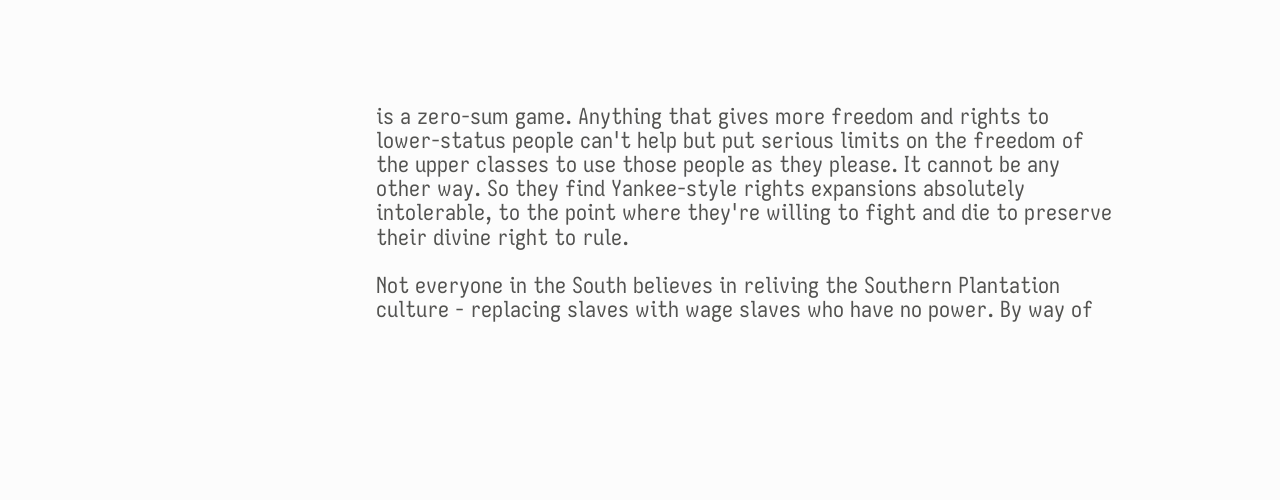is a zero-sum game. Anything that gives more freedom and rights to lower-status people can't help but put serious limits on the freedom of the upper classes to use those people as they please. It cannot be any other way. So they find Yankee-style rights expansions absolutely intolerable, to the point where they're willing to fight and die to preserve their divine right to rule.

Not everyone in the South believes in reliving the Southern Plantation culture - replacing slaves with wage slaves who have no power. By way of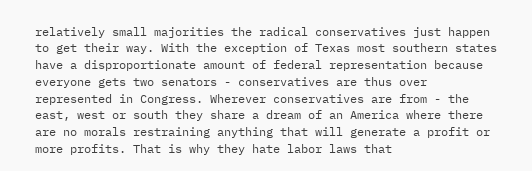relatively small majorities the radical conservatives just happen to get their way. With the exception of Texas most southern states have a disproportionate amount of federal representation because everyone gets two senators - conservatives are thus over represented in Congress. Wherever conservatives are from - the east, west or south they share a dream of an America where there are no morals restraining anything that will generate a profit or more profits. That is why they hate labor laws that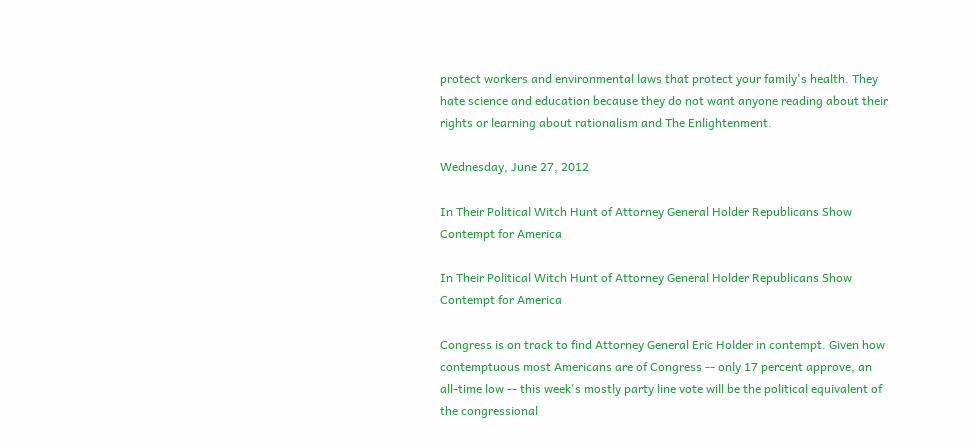protect workers and environmental laws that protect your family's health. They hate science and education because they do not want anyone reading about their rights or learning about rationalism and The Enlightenment.

Wednesday, June 27, 2012

In Their Political Witch Hunt of Attorney General Holder Republicans Show Contempt for America

In Their Political Witch Hunt of Attorney General Holder Republicans Show Contempt for America

Congress is on track to find Attorney General Eric Holder in contempt. Given how contemptuous most Americans are of Congress -- only 17 percent approve, an all-time low -- this week's mostly party line vote will be the political equivalent of the congressional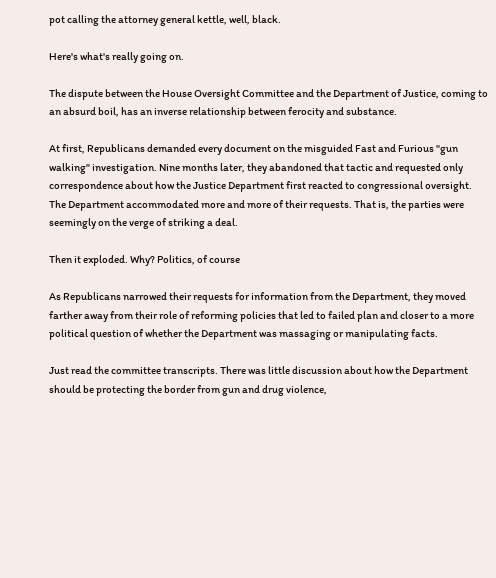pot calling the attorney general kettle, well, black.

Here's what's really going on.

The dispute between the House Oversight Committee and the Department of Justice, coming to an absurd boil, has an inverse relationship between ferocity and substance.

At first, Republicans demanded every document on the misguided Fast and Furious "gun walking" investigation. Nine months later, they abandoned that tactic and requested only correspondence about how the Justice Department first reacted to congressional oversight. The Department accommodated more and more of their requests. That is, the parties were seemingly on the verge of striking a deal.

Then it exploded. Why? Politics, of course

As Republicans narrowed their requests for information from the Department, they moved farther away from their role of reforming policies that led to failed plan and closer to a more political question of whether the Department was massaging or manipulating facts.

Just read the committee transcripts. There was little discussion about how the Department should be protecting the border from gun and drug violence,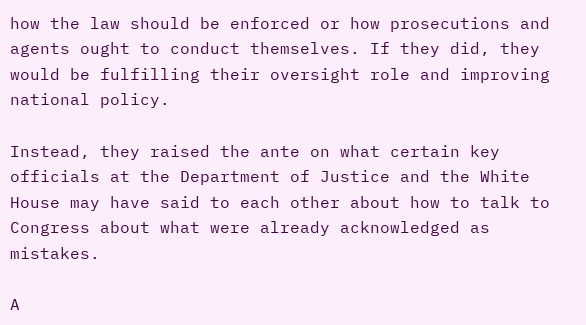how the law should be enforced or how prosecutions and agents ought to conduct themselves. If they did, they would be fulfilling their oversight role and improving national policy.

Instead, they raised the ante on what certain key officials at the Department of Justice and the White House may have said to each other about how to talk to Congress about what were already acknowledged as mistakes.

A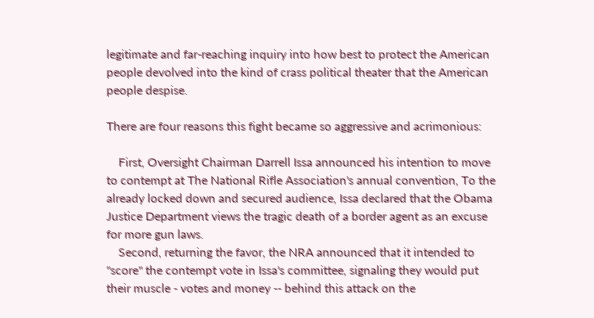legitimate and far-reaching inquiry into how best to protect the American people devolved into the kind of crass political theater that the American people despise.

There are four reasons this fight became so aggressive and acrimonious:

    First, Oversight Chairman Darrell Issa announced his intention to move to contempt at The National Rifle Association's annual convention, To the already locked down and secured audience, Issa declared that the Obama Justice Department views the tragic death of a border agent as an excuse for more gun laws.
    Second, returning the favor, the NRA announced that it intended to "score" the contempt vote in Issa's committee, signaling they would put their muscle - votes and money -- behind this attack on the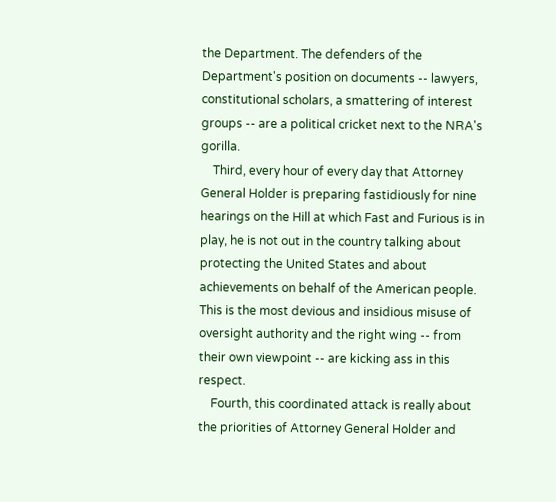the Department. The defenders of the Department's position on documents -- lawyers, constitutional scholars, a smattering of interest groups -- are a political cricket next to the NRA's gorilla.
    Third, every hour of every day that Attorney General Holder is preparing fastidiously for nine hearings on the Hill at which Fast and Furious is in play, he is not out in the country talking about protecting the United States and about achievements on behalf of the American people. This is the most devious and insidious misuse of oversight authority and the right wing -- from their own viewpoint -- are kicking ass in this respect.
    Fourth, this coordinated attack is really about the priorities of Attorney General Holder and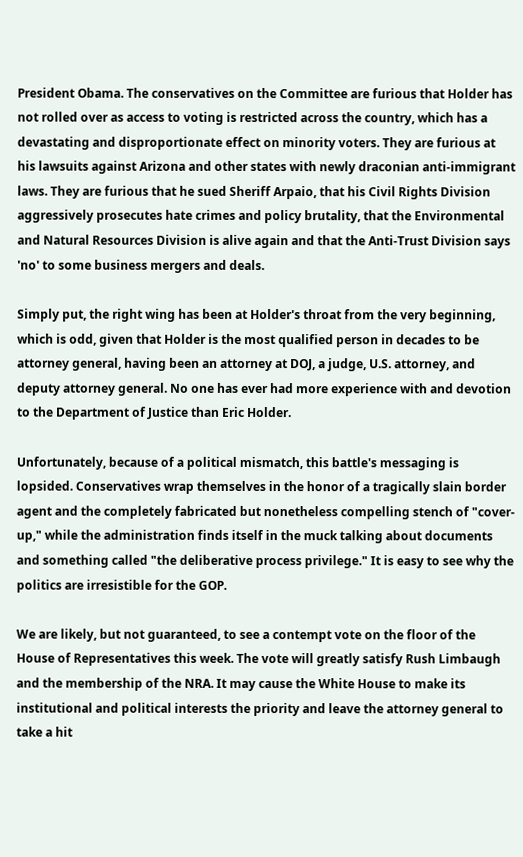President Obama. The conservatives on the Committee are furious that Holder has not rolled over as access to voting is restricted across the country, which has a devastating and disproportionate effect on minority voters. They are furious at his lawsuits against Arizona and other states with newly draconian anti-immigrant laws. They are furious that he sued Sheriff Arpaio, that his Civil Rights Division aggressively prosecutes hate crimes and policy brutality, that the Environmental and Natural Resources Division is alive again and that the Anti-Trust Division says 'no' to some business mergers and deals.

Simply put, the right wing has been at Holder's throat from the very beginning, which is odd, given that Holder is the most qualified person in decades to be attorney general, having been an attorney at DOJ, a judge, U.S. attorney, and deputy attorney general. No one has ever had more experience with and devotion to the Department of Justice than Eric Holder.

Unfortunately, because of a political mismatch, this battle's messaging is lopsided. Conservatives wrap themselves in the honor of a tragically slain border agent and the completely fabricated but nonetheless compelling stench of "cover-up," while the administration finds itself in the muck talking about documents and something called "the deliberative process privilege." It is easy to see why the politics are irresistible for the GOP.

We are likely, but not guaranteed, to see a contempt vote on the floor of the House of Representatives this week. The vote will greatly satisfy Rush Limbaugh and the membership of the NRA. It may cause the White House to make its institutional and political interests the priority and leave the attorney general to take a hit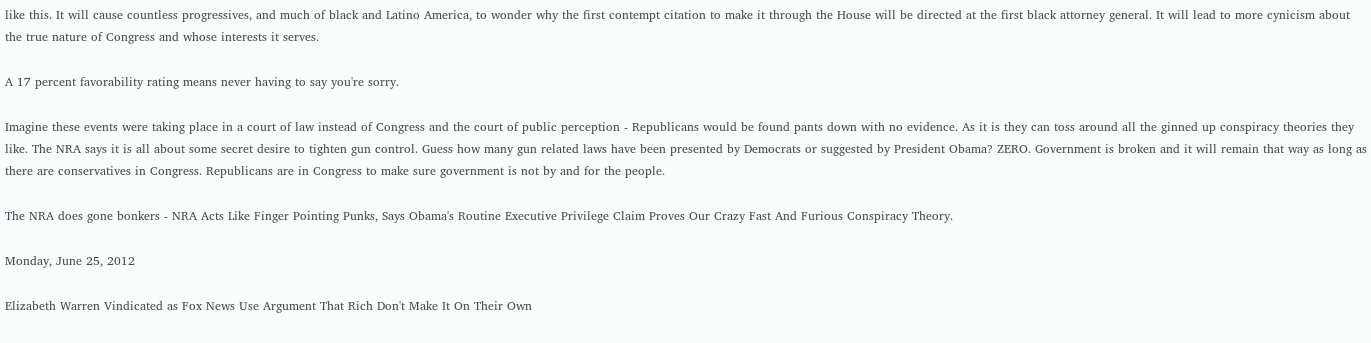like this. It will cause countless progressives, and much of black and Latino America, to wonder why the first contempt citation to make it through the House will be directed at the first black attorney general. It will lead to more cynicism about the true nature of Congress and whose interests it serves.

A 17 percent favorability rating means never having to say you're sorry.

Imagine these events were taking place in a court of law instead of Congress and the court of public perception - Republicans would be found pants down with no evidence. As it is they can toss around all the ginned up conspiracy theories they like. The NRA says it is all about some secret desire to tighten gun control. Guess how many gun related laws have been presented by Democrats or suggested by President Obama? ZERO. Government is broken and it will remain that way as long as there are conservatives in Congress. Republicans are in Congress to make sure government is not by and for the people.

The NRA does gone bonkers - NRA Acts Like Finger Pointing Punks, Says Obama's Routine Executive Privilege Claim Proves Our Crazy Fast And Furious Conspiracy Theory.

Monday, June 25, 2012

Elizabeth Warren Vindicated as Fox News Use Argument That Rich Don't Make It On Their Own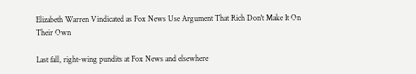Elizabeth Warren Vindicated as Fox News Use Argument That Rich Don't Make It On Their Own

Last fall, right-wing pundits at Fox News and elsewhere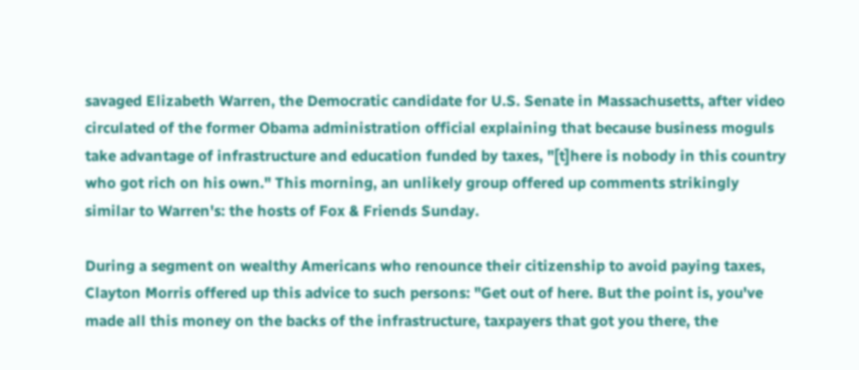savaged Elizabeth Warren, the Democratic candidate for U.S. Senate in Massachusetts, after video circulated of the former Obama administration official explaining that because business moguls take advantage of infrastructure and education funded by taxes, "[t]here is nobody in this country who got rich on his own." This morning, an unlikely group offered up comments strikingly similar to Warren's: the hosts of Fox & Friends Sunday.

During a segment on wealthy Americans who renounce their citizenship to avoid paying taxes, Clayton Morris offered up this advice to such persons: "Get out of here. But the point is, you've made all this money on the backs of the infrastructure, taxpayers that got you there, the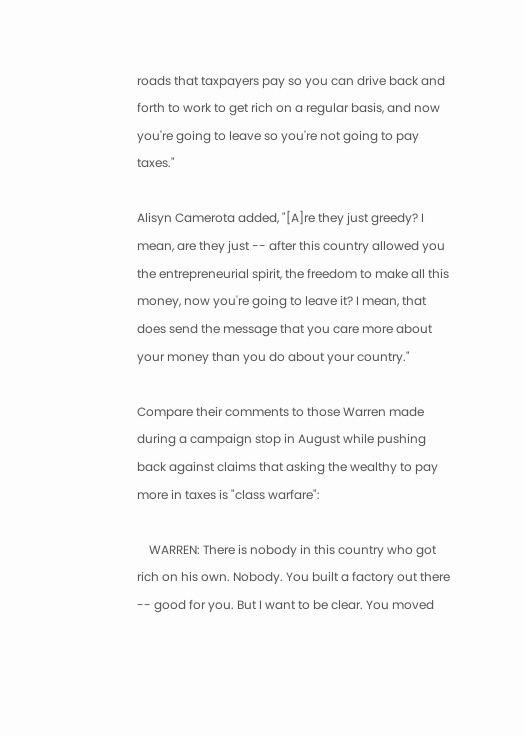roads that taxpayers pay so you can drive back and forth to work to get rich on a regular basis, and now you're going to leave so you're not going to pay taxes."

Alisyn Camerota added, "[A]re they just greedy? I mean, are they just -- after this country allowed you the entrepreneurial spirit, the freedom to make all this money, now you're going to leave it? I mean, that does send the message that you care more about your money than you do about your country."

Compare their comments to those Warren made during a campaign stop in August while pushing back against claims that asking the wealthy to pay more in taxes is "class warfare":

    WARREN: There is nobody in this country who got rich on his own. Nobody. You built a factory out there -- good for you. But I want to be clear. You moved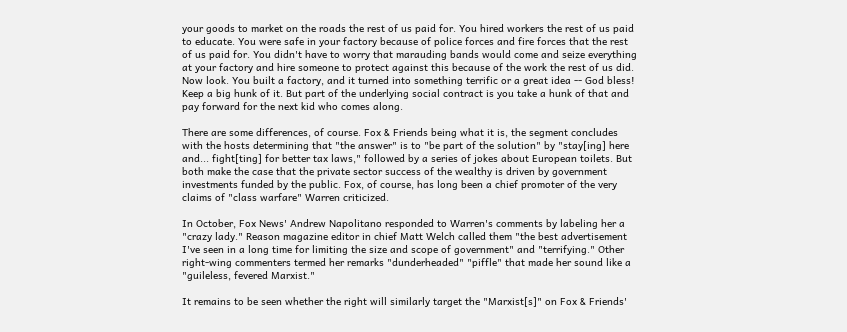your goods to market on the roads the rest of us paid for. You hired workers the rest of us paid to educate. You were safe in your factory because of police forces and fire forces that the rest of us paid for. You didn't have to worry that marauding bands would come and seize everything at your factory and hire someone to protect against this because of the work the rest of us did. Now look. You built a factory, and it turned into something terrific or a great idea -- God bless! Keep a big hunk of it. But part of the underlying social contract is you take a hunk of that and pay forward for the next kid who comes along.

There are some differences, of course. Fox & Friends being what it is, the segment concludes with the hosts determining that "the answer" is to "be part of the solution" by "stay[ing] here and... fight[ting] for better tax laws," followed by a series of jokes about European toilets. But both make the case that the private sector success of the wealthy is driven by government investments funded by the public. Fox, of course, has long been a chief promoter of the very claims of "class warfare" Warren criticized.

In October, Fox News' Andrew Napolitano responded to Warren's comments by labeling her a "crazy lady." Reason magazine editor in chief Matt Welch called them "the best advertisement I've seen in a long time for limiting the size and scope of government" and "terrifying." Other right-wing commenters termed her remarks "dunderheaded" "piffle" that made her sound like a "guileless, fevered Marxist."

It remains to be seen whether the right will similarly target the "Marxist[s]" on Fox & Friends'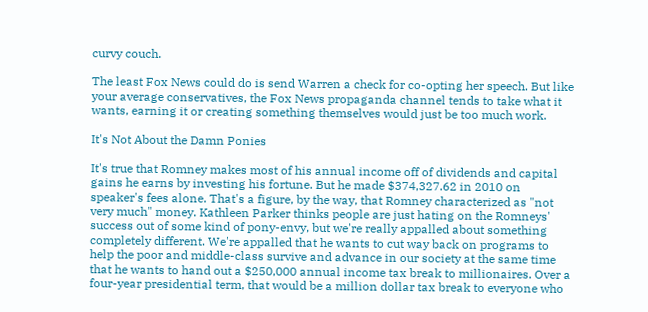curvy couch.

The least Fox News could do is send Warren a check for co-opting her speech. But like your average conservatives, the Fox News propaganda channel tends to take what it wants, earning it or creating something themselves would just be too much work.

It's Not About the Damn Ponies

It's true that Romney makes most of his annual income off of dividends and capital gains he earns by investing his fortune. But he made $374,327.62 in 2010 on speaker's fees alone. That's a figure, by the way, that Romney characterized as "not very much" money. Kathleen Parker thinks people are just hating on the Romneys' success out of some kind of pony-envy, but we're really appalled about something completely different. We're appalled that he wants to cut way back on programs to help the poor and middle-class survive and advance in our society at the same time that he wants to hand out a $250,000 annual income tax break to millionaires. Over a four-year presidential term, that would be a million dollar tax break to everyone who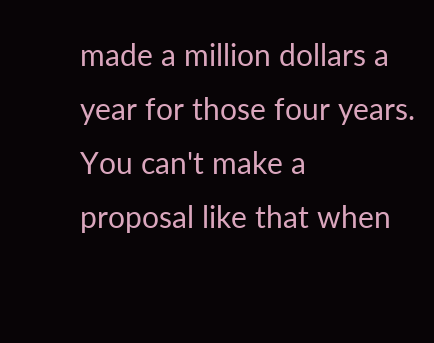made a million dollars a year for those four years. You can't make a proposal like that when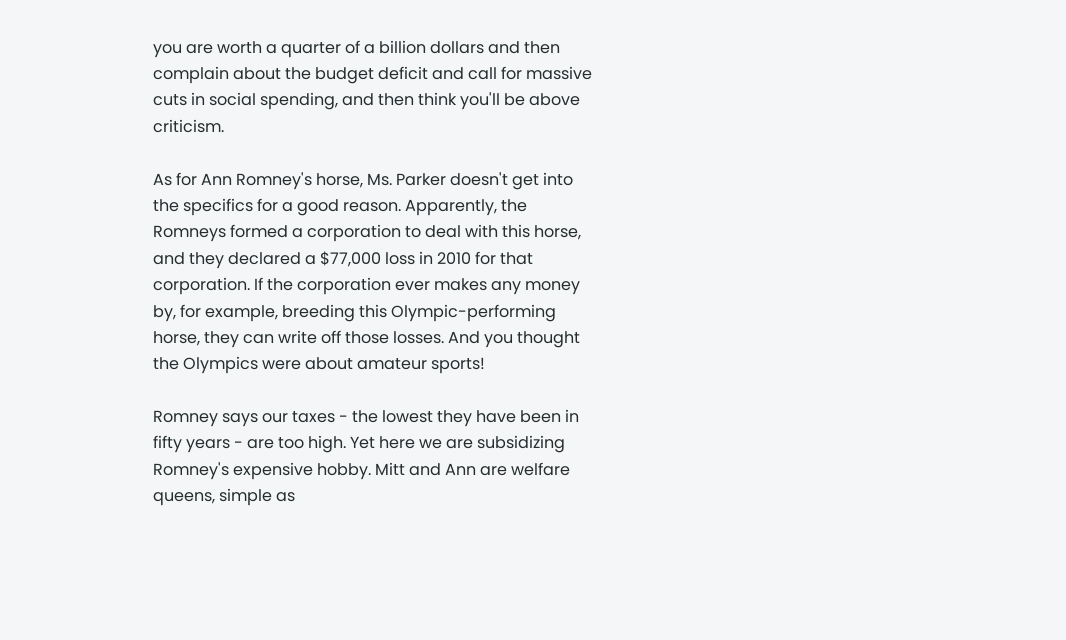you are worth a quarter of a billion dollars and then complain about the budget deficit and call for massive cuts in social spending, and then think you'll be above criticism.

As for Ann Romney's horse, Ms. Parker doesn't get into the specifics for a good reason. Apparently, the Romneys formed a corporation to deal with this horse, and they declared a $77,000 loss in 2010 for that corporation. If the corporation ever makes any money by, for example, breeding this Olympic-performing horse, they can write off those losses. And you thought the Olympics were about amateur sports!

Romney says our taxes - the lowest they have been in fifty years - are too high. Yet here we are subsidizing Romney's expensive hobby. Mitt and Ann are welfare queens, simple as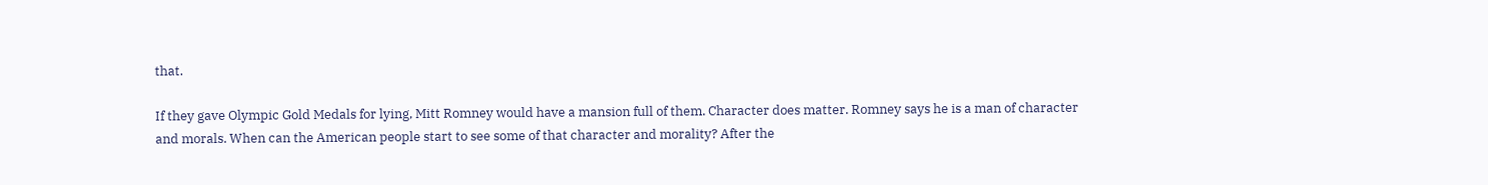that.

If they gave Olympic Gold Medals for lying, Mitt Romney would have a mansion full of them. Character does matter. Romney says he is a man of character and morals. When can the American people start to see some of that character and morality? After the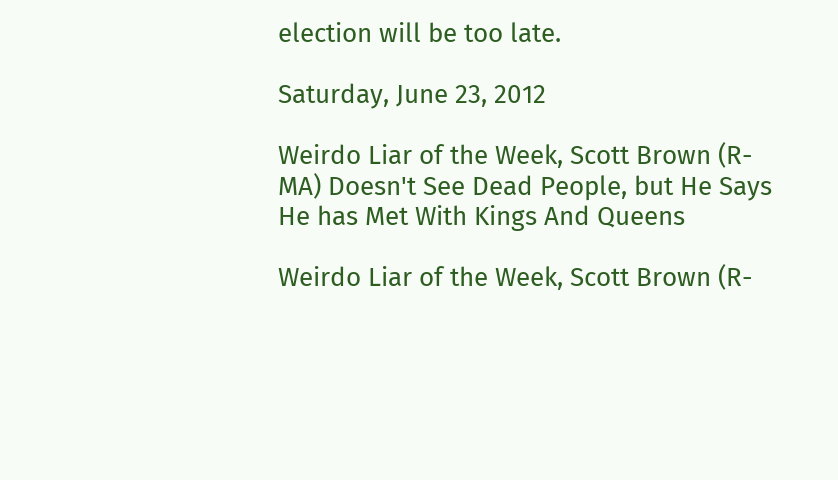election will be too late.

Saturday, June 23, 2012

Weirdo Liar of the Week, Scott Brown (R-MA) Doesn't See Dead People, but He Says He has Met With Kings And Queens

Weirdo Liar of the Week, Scott Brown (R-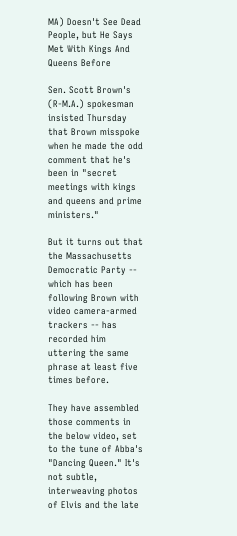MA) Doesn't See Dead People, but He Says Met With Kings And Queens Before

Sen. Scott Brown's (R-M.A.) spokesman insisted Thursday that Brown misspoke when he made the odd comment that he's been in "secret meetings with kings and queens and prime ministers."

But it turns out that the Massachusetts Democratic Party -- which has been following Brown with video camera-armed trackers -- has recorded him uttering the same phrase at least five times before.

They have assembled those comments in the below video, set to the tune of Abba's "Dancing Queen." It's not subtle, interweaving photos of Elvis and the late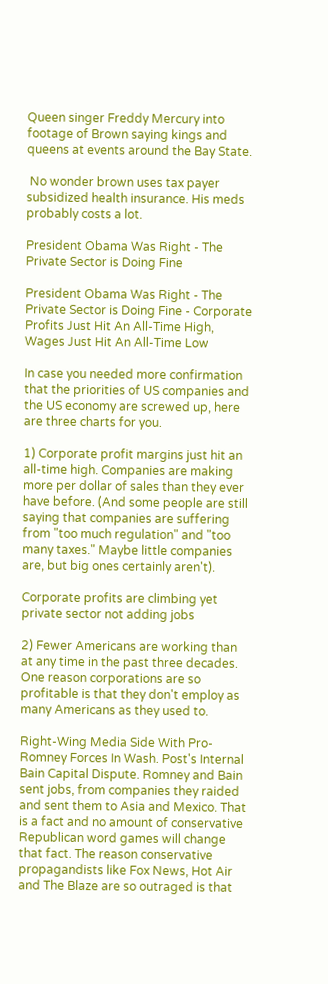Queen singer Freddy Mercury into footage of Brown saying kings and queens at events around the Bay State.

 No wonder brown uses tax payer subsidized health insurance. His meds probably costs a lot.

President Obama Was Right - The Private Sector is Doing Fine

President Obama Was Right - The Private Sector is Doing Fine - Corporate Profits Just Hit An All-Time High, Wages Just Hit An All-Time Low

In case you needed more confirmation that the priorities of US companies and the US economy are screwed up, here are three charts for you.

1) Corporate profit margins just hit an all-time high. Companies are making more per dollar of sales than they ever have before. (And some people are still saying that companies are suffering from "too much regulation" and "too many taxes." Maybe little companies are, but big ones certainly aren't).

Corporate profits are climbing yet private sector not adding jobs

2) Fewer Americans are working than at any time in the past three decades. One reason corporations are so profitable is that they don't employ as many Americans as they used to.

Right-Wing Media Side With Pro-Romney Forces In Wash. Post's Internal Bain Capital Dispute. Romney and Bain sent jobs, from companies they raided and sent them to Asia and Mexico. That is a fact and no amount of conservative Republican word games will change that fact. The reason conservative propagandists like Fox News, Hot Air and The Blaze are so outraged is that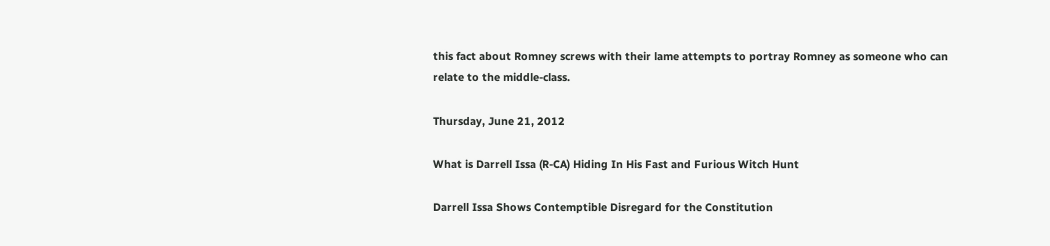this fact about Romney screws with their lame attempts to portray Romney as someone who can relate to the middle-class.

Thursday, June 21, 2012

What is Darrell Issa (R-CA) Hiding In His Fast and Furious Witch Hunt

Darrell Issa Shows Contemptible Disregard for the Constitution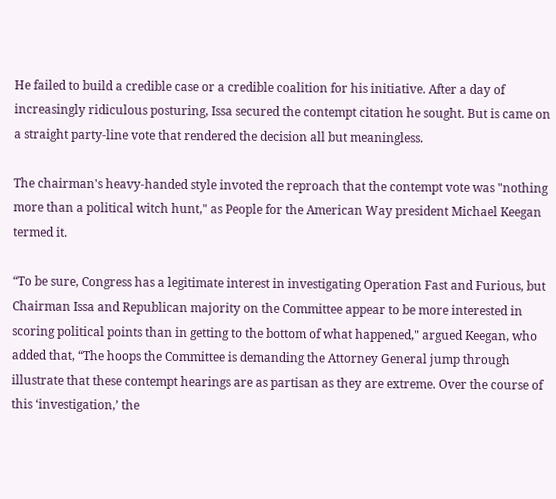He failed to build a credible case or a credible coalition for his initiative. After a day of increasingly ridiculous posturing, Issa secured the contempt citation he sought. But is came on a straight party-line vote that rendered the decision all but meaningless.

The chairman's heavy-handed style invoted the reproach that the contempt vote was "nothing more than a political witch hunt," as People for the American Way president Michael Keegan termed it.

“To be sure, Congress has a legitimate interest in investigating Operation Fast and Furious, but Chairman Issa and Republican majority on the Committee appear to be more interested in scoring political points than in getting to the bottom of what happened," argued Keegan, who added that, “The hoops the Committee is demanding the Attorney General jump through illustrate that these contempt hearings are as partisan as they are extreme. Over the course of this ‘investigation,’ the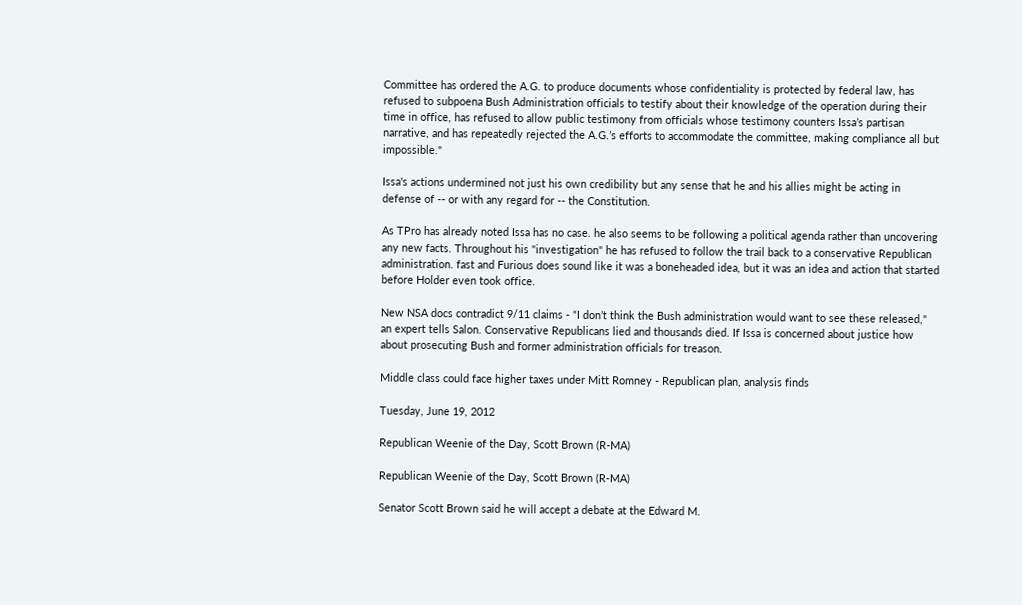Committee has ordered the A.G. to produce documents whose confidentiality is protected by federal law, has refused to subpoena Bush Administration officials to testify about their knowledge of the operation during their time in office, has refused to allow public testimony from officials whose testimony counters Issa’s partisan narrative, and has repeatedly rejected the A.G.’s efforts to accommodate the committee, making compliance all but impossible."

Issa's actions undermined not just his own credibility but any sense that he and his allies might be acting in defense of -- or with any regard for -- the Constitution.

As TPro has already noted Issa has no case. he also seems to be following a political agenda rather than uncovering any new facts. Throughout his "investigation" he has refused to follow the trail back to a conservative Republican administration. fast and Furious does sound like it was a boneheaded idea, but it was an idea and action that started before Holder even took office.

New NSA docs contradict 9/11 claims - “I don’t think the Bush administration would want to see these released," an expert tells Salon. Conservative Republicans lied and thousands died. If Issa is concerned about justice how about prosecuting Bush and former administration officials for treason.

Middle class could face higher taxes under Mitt Romney - Republican plan, analysis finds

Tuesday, June 19, 2012

Republican Weenie of the Day, Scott Brown (R-MA)

Republican Weenie of the Day, Scott Brown (R-MA)

Senator Scott Brown said he will accept a debate at the Edward M.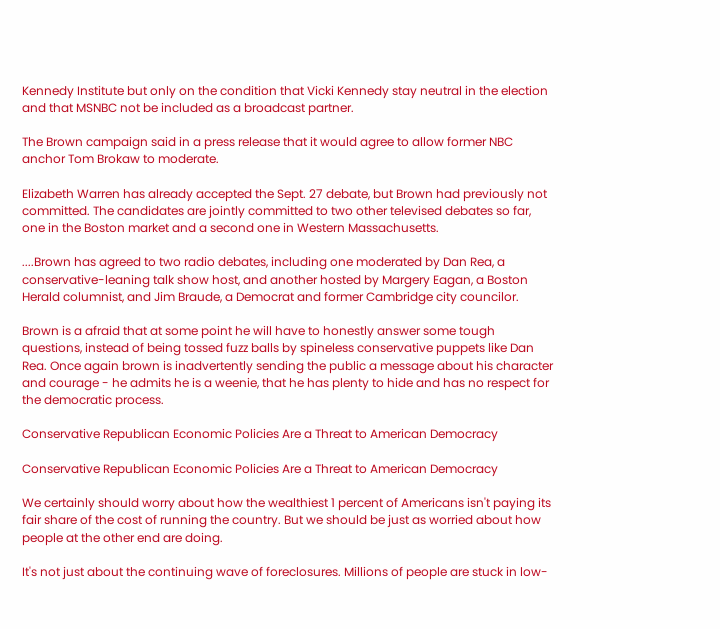Kennedy Institute but only on the condition that Vicki Kennedy stay neutral in the election and that MSNBC not be included as a broadcast partner.

The Brown campaign said in a press release that it would agree to allow former NBC anchor Tom Brokaw to moderate.

Elizabeth Warren has already accepted the Sept. 27 debate, but Brown had previously not committed. The candidates are jointly committed to two other televised debates so far, one in the Boston market and a second one in Western Massachusetts.

....Brown has agreed to two radio debates, including one moderated by Dan Rea, a conservative-leaning talk show host, and another hosted by Margery Eagan, a Boston Herald columnist, and Jim Braude, a Democrat and former Cambridge city councilor.

Brown is a afraid that at some point he will have to honestly answer some tough questions, instead of being tossed fuzz balls by spineless conservative puppets like Dan Rea. Once again brown is inadvertently sending the public a message about his character and courage - he admits he is a weenie, that he has plenty to hide and has no respect for the democratic process.

Conservative Republican Economic Policies Are a Threat to American Democracy

Conservative Republican Economic Policies Are a Threat to American Democracy

We certainly should worry about how the wealthiest 1 percent of Americans isn't paying its fair share of the cost of running the country. But we should be just as worried about how people at the other end are doing.

It's not just about the continuing wave of foreclosures. Millions of people are stuck in low-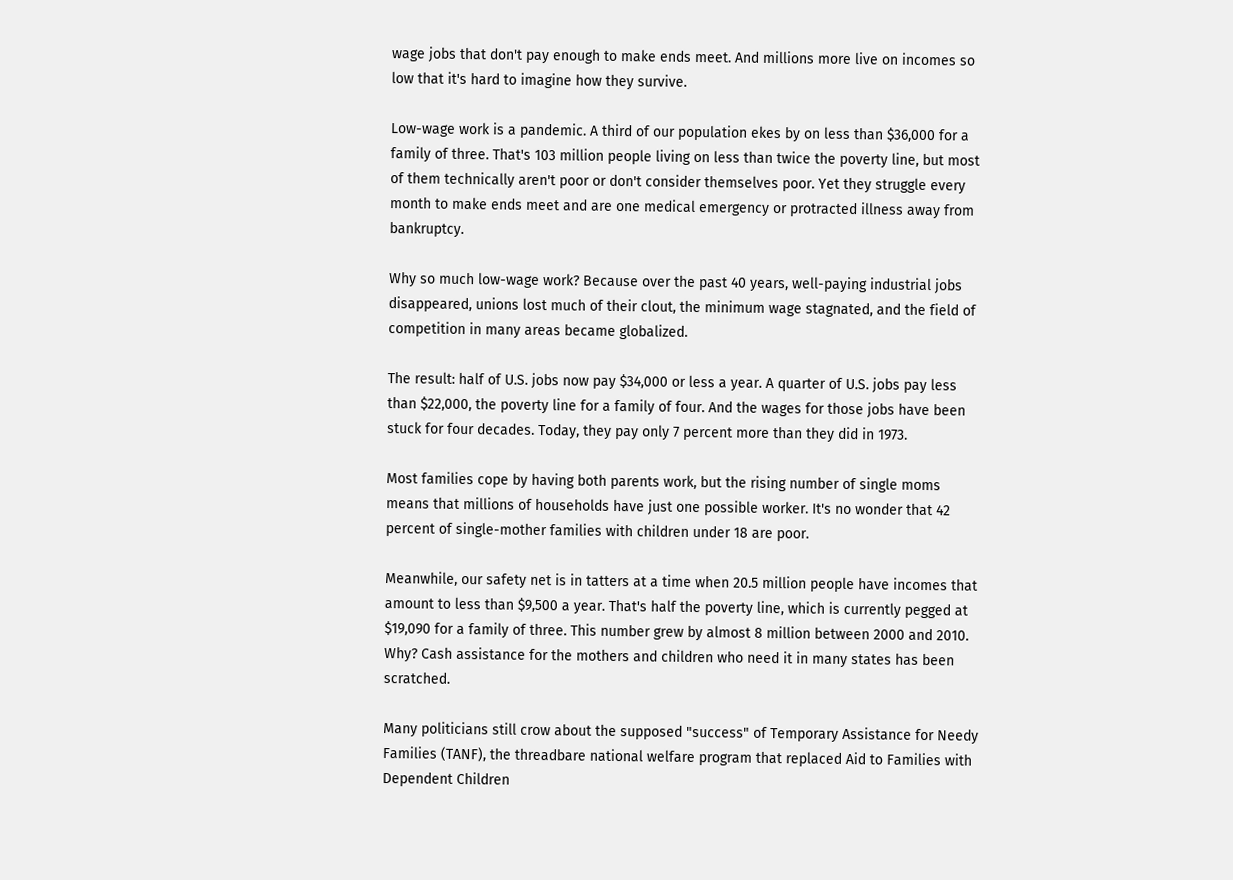wage jobs that don't pay enough to make ends meet. And millions more live on incomes so low that it's hard to imagine how they survive.

Low-wage work is a pandemic. A third of our population ekes by on less than $36,000 for a family of three. That's 103 million people living on less than twice the poverty line, but most of them technically aren't poor or don't consider themselves poor. Yet they struggle every month to make ends meet and are one medical emergency or protracted illness away from bankruptcy.

Why so much low-wage work? Because over the past 40 years, well-paying industrial jobs disappeared, unions lost much of their clout, the minimum wage stagnated, and the field of competition in many areas became globalized.

The result: half of U.S. jobs now pay $34,000 or less a year. A quarter of U.S. jobs pay less than $22,000, the poverty line for a family of four. And the wages for those jobs have been stuck for four decades. Today, they pay only 7 percent more than they did in 1973.

Most families cope by having both parents work, but the rising number of single moms means that millions of households have just one possible worker. It's no wonder that 42 percent of single-mother families with children under 18 are poor.

Meanwhile, our safety net is in tatters at a time when 20.5 million people have incomes that amount to less than $9,500 a year. That's half the poverty line, which is currently pegged at $19,090 for a family of three. This number grew by almost 8 million between 2000 and 2010. Why? Cash assistance for the mothers and children who need it in many states has been scratched.

Many politicians still crow about the supposed "success" of Temporary Assistance for Needy Families (TANF), the threadbare national welfare program that replaced Aid to Families with Dependent Children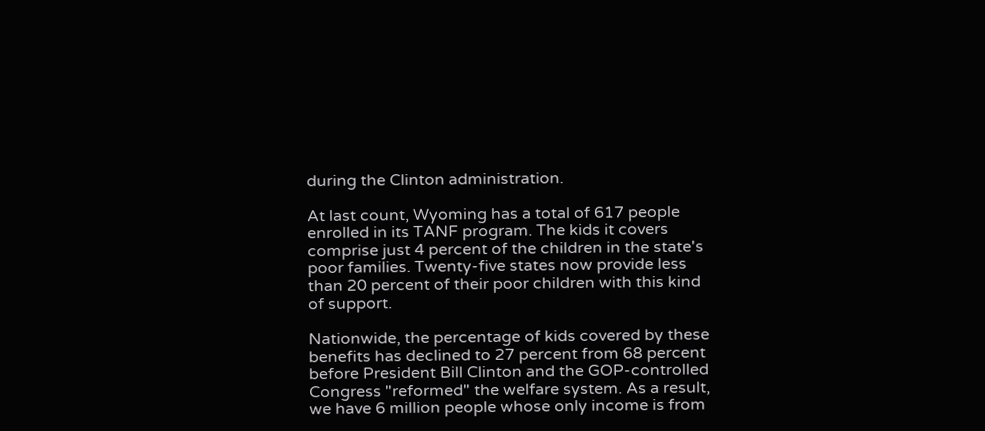during the Clinton administration.

At last count, Wyoming has a total of 617 people enrolled in its TANF program. The kids it covers comprise just 4 percent of the children in the state's poor families. Twenty-five states now provide less than 20 percent of their poor children with this kind of support.

Nationwide, the percentage of kids covered by these benefits has declined to 27 percent from 68 percent before President Bill Clinton and the GOP-controlled Congress "reformed" the welfare system. As a result, we have 6 million people whose only income is from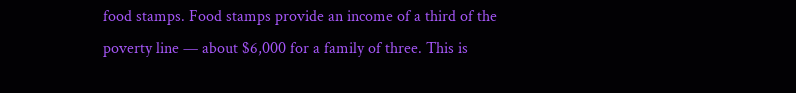food stamps. Food stamps provide an income of a third of the poverty line — about $6,000 for a family of three. This is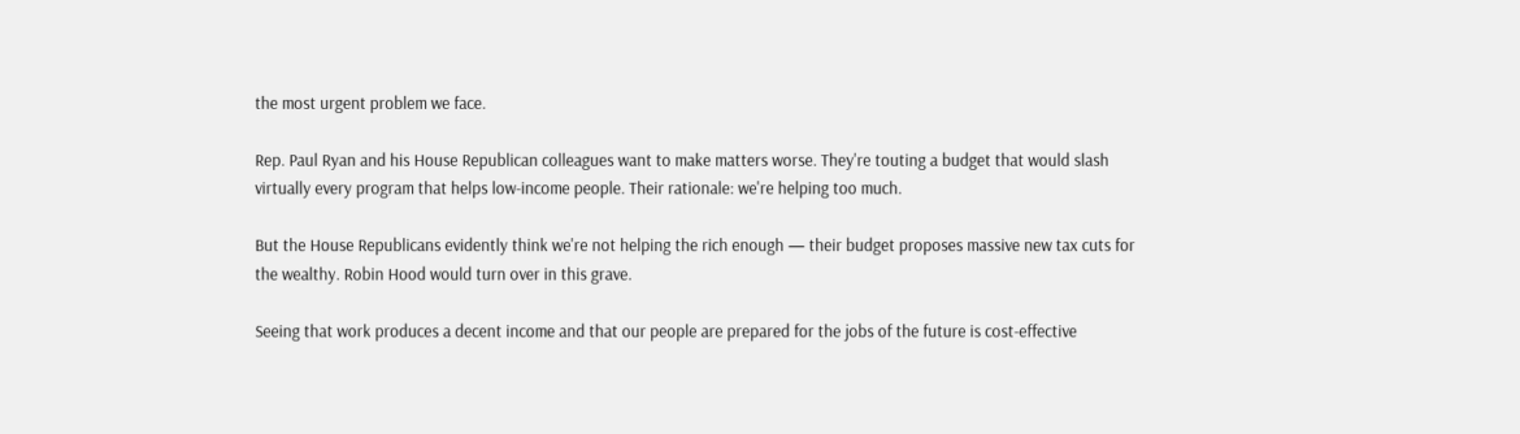the most urgent problem we face.

Rep. Paul Ryan and his House Republican colleagues want to make matters worse. They're touting a budget that would slash virtually every program that helps low-income people. Their rationale: we're helping too much.

But the House Republicans evidently think we're not helping the rich enough — their budget proposes massive new tax cuts for the wealthy. Robin Hood would turn over in this grave.

Seeing that work produces a decent income and that our people are prepared for the jobs of the future is cost-effective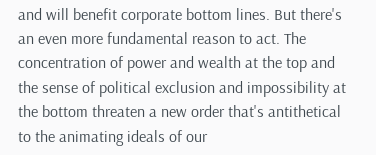and will benefit corporate bottom lines. But there's an even more fundamental reason to act. The concentration of power and wealth at the top and the sense of political exclusion and impossibility at the bottom threaten a new order that's antithetical to the animating ideals of our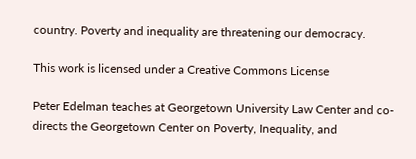country. Poverty and inequality are threatening our democracy.

This work is licensed under a Creative Commons License

Peter Edelman teaches at Georgetown University Law Center and co-directs the Georgetown Center on Poverty, Inequality, and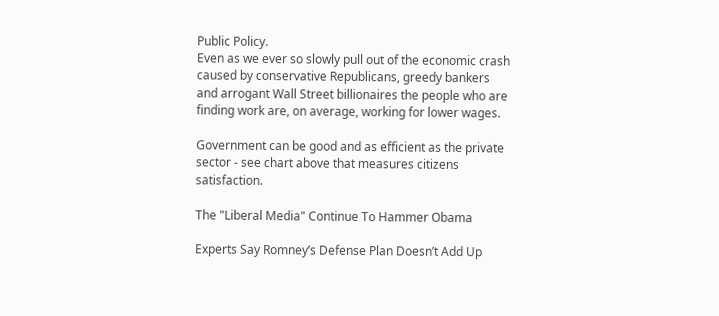Public Policy.
Even as we ever so slowly pull out of the economic crash caused by conservative Republicans, greedy bankers and arrogant Wall Street billionaires the people who are finding work are, on average, working for lower wages.

Government can be good and as efficient as the private sector - see chart above that measures citizens satisfaction.

The "Liberal Media" Continue To Hammer Obama

Experts Say Romney’s Defense Plan Doesn’t Add Up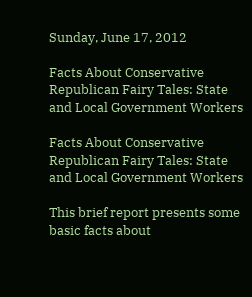Sunday, June 17, 2012

Facts About Conservative Republican Fairy Tales: State and Local Government Workers

Facts About Conservative Republican Fairy Tales: State and Local Government Workers

This brief report presents some basic facts about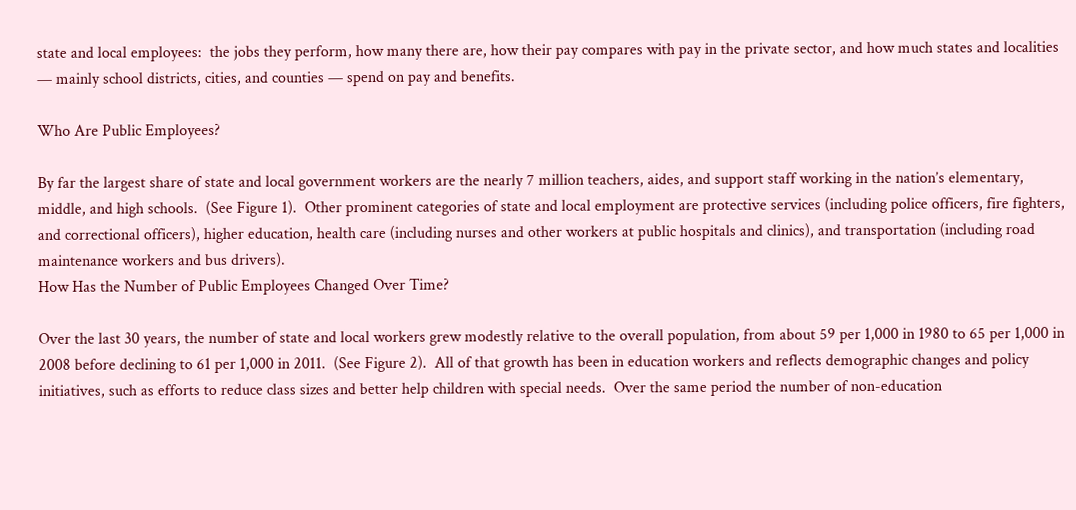state and local employees:  the jobs they perform, how many there are, how their pay compares with pay in the private sector, and how much states and localities — mainly school districts, cities, and counties — spend on pay and benefits.

Who Are Public Employees?

By far the largest share of state and local government workers are the nearly 7 million teachers, aides, and support staff working in the nation’s elementary, middle, and high schools.  (See Figure 1).  Other prominent categories of state and local employment are protective services (including police officers, fire fighters, and correctional officers), higher education, health care (including nurses and other workers at public hospitals and clinics), and transportation (including road maintenance workers and bus drivers).
How Has the Number of Public Employees Changed Over Time?

Over the last 30 years, the number of state and local workers grew modestly relative to the overall population, from about 59 per 1,000 in 1980 to 65 per 1,000 in 2008 before declining to 61 per 1,000 in 2011.  (See Figure 2).  All of that growth has been in education workers and reflects demographic changes and policy initiatives, such as efforts to reduce class sizes and better help children with special needs.  Over the same period the number of non-education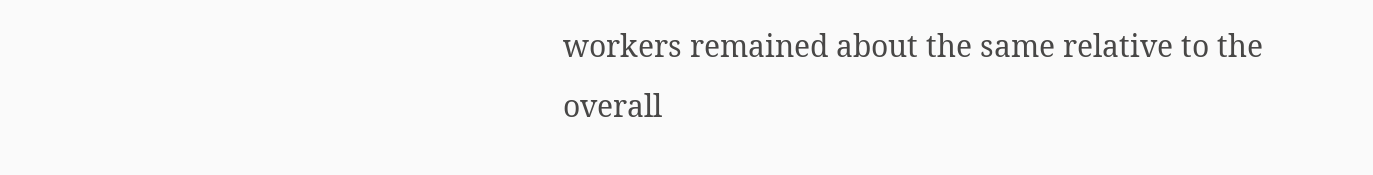workers remained about the same relative to the overall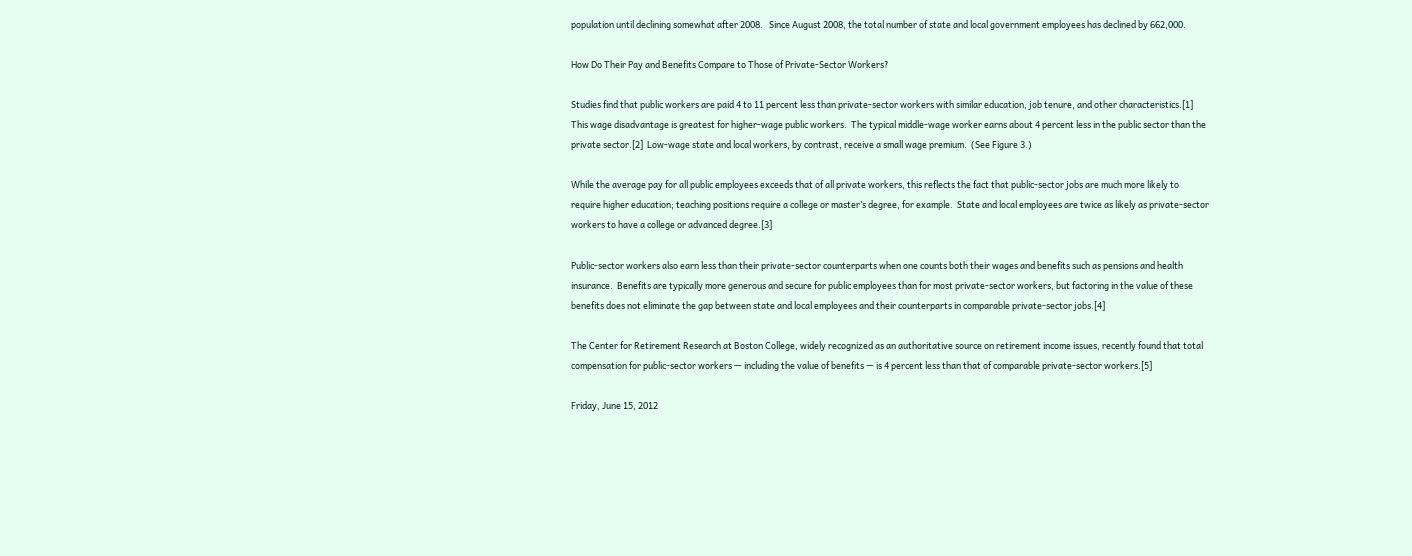population until declining somewhat after 2008.   Since August 2008, the total number of state and local government employees has declined by 662,000.

How Do Their Pay and Benefits Compare to Those of Private-Sector Workers?

Studies find that public workers are paid 4 to 11 percent less than private-sector workers with similar education, job tenure, and other characteristics.[1]   This wage disadvantage is greatest for higher-wage public workers.  The typical middle-wage worker earns about 4 percent less in the public sector than the private sector.[2]  Low-wage state and local workers, by contrast, receive a small wage premium.  (See Figure 3.)

While the average pay for all public employees exceeds that of all private workers, this reflects the fact that public-sector jobs are much more likely to require higher education; teaching positions require a college or master’s degree, for example.  State and local employees are twice as likely as private-sector workers to have a college or advanced degree.[3]

Public-sector workers also earn less than their private-sector counterparts when one counts both their wages and benefits such as pensions and health insurance.  Benefits are typically more generous and secure for public employees than for most private-sector workers, but factoring in the value of these benefits does not eliminate the gap between state and local employees and their counterparts in comparable private-sector jobs.[4]

The Center for Retirement Research at Boston College, widely recognized as an authoritative source on retirement income issues, recently found that total compensation for public-sector workers — including the value of benefits — is 4 percent less than that of comparable private-sector workers.[5]

Friday, June 15, 2012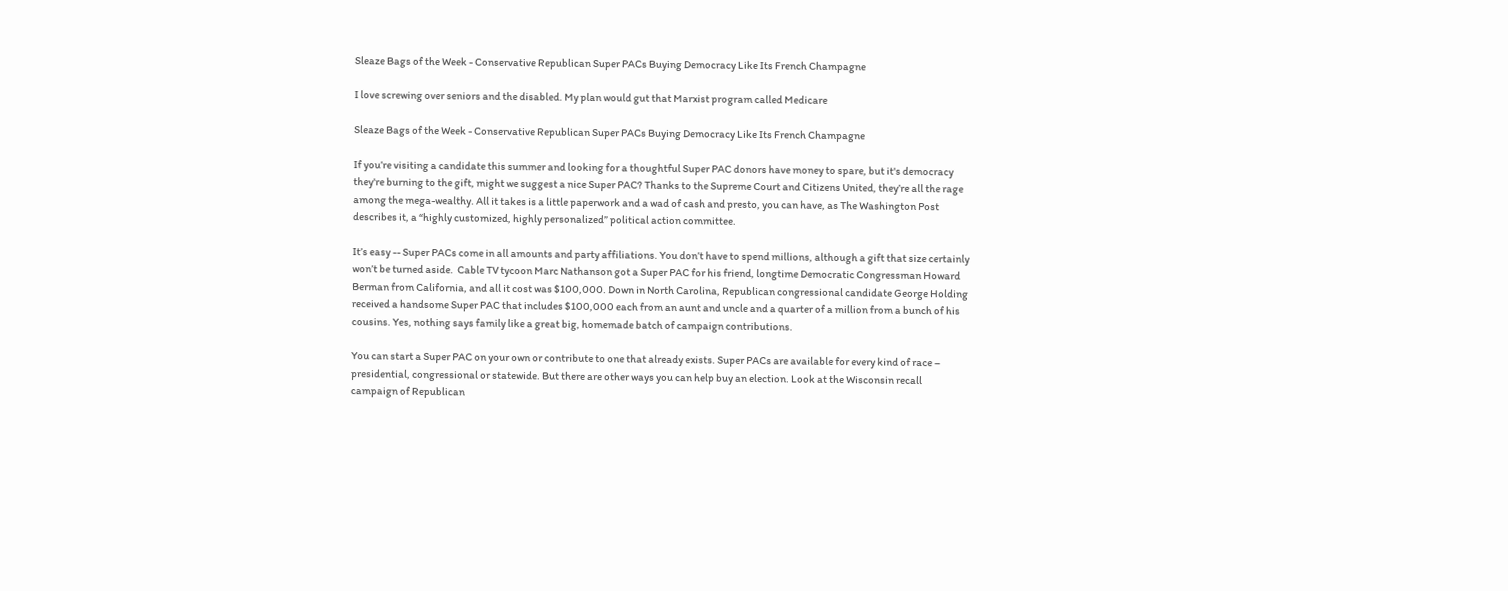Sleaze Bags of the Week - Conservative Republican Super PACs Buying Democracy Like Its French Champagne

I love screwing over seniors and the disabled. My plan would gut that Marxist program called Medicare

Sleaze Bags of the Week - Conservative Republican Super PACs Buying Democracy Like Its French Champagne

If you’re visiting a candidate this summer and looking for a thoughtful Super PAC donors have money to spare, but it's democracy they're burning to the gift, might we suggest a nice Super PAC? Thanks to the Supreme Court and Citizens United, they’re all the rage among the mega-wealthy. All it takes is a little paperwork and a wad of cash and presto, you can have, as The Washington Post describes it, a “highly customized, highly personalized” political action committee.

It’s easy -- Super PACs come in all amounts and party affiliations. You don’t have to spend millions, although a gift that size certainly won’t be turned aside.  Cable TV tycoon Marc Nathanson got a Super PAC for his friend, longtime Democratic Congressman Howard Berman from California, and all it cost was $100,000. Down in North Carolina, Republican congressional candidate George Holding received a handsome Super PAC that includes $100,000 each from an aunt and uncle and a quarter of a million from a bunch of his cousins. Yes, nothing says family like a great big, homemade batch of campaign contributions.

You can start a Super PAC on your own or contribute to one that already exists. Super PACs are available for every kind of race – presidential, congressional or statewide. But there are other ways you can help buy an election. Look at the Wisconsin recall campaign of Republican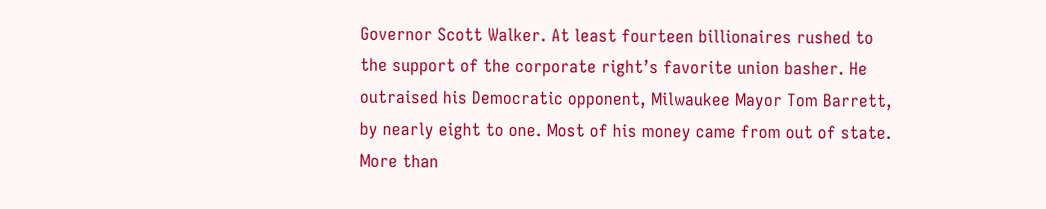Governor Scott Walker. At least fourteen billionaires rushed to the support of the corporate right’s favorite union basher. He outraised his Democratic opponent, Milwaukee Mayor Tom Barrett, by nearly eight to one. Most of his money came from out of state. More than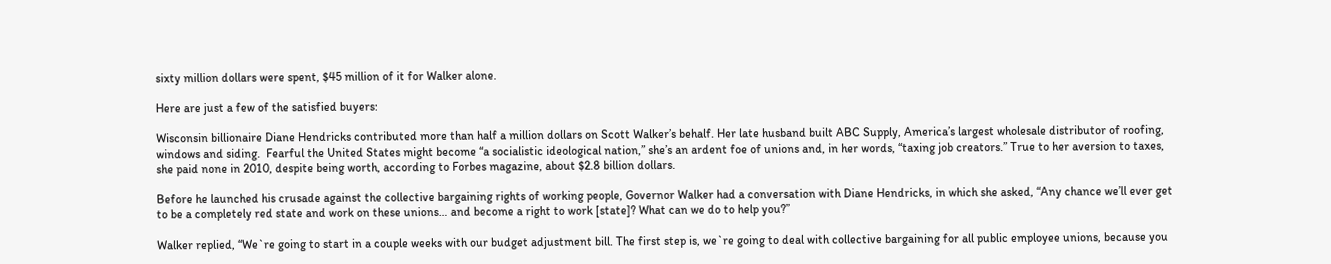sixty million dollars were spent, $45 million of it for Walker alone.

Here are just a few of the satisfied buyers:

Wisconsin billionaire Diane Hendricks contributed more than half a million dollars on Scott Walker’s behalf. Her late husband built ABC Supply, America’s largest wholesale distributor of roofing, windows and siding.  Fearful the United States might become “a socialistic ideological nation,” she’s an ardent foe of unions and, in her words, “taxing job creators.” True to her aversion to taxes, she paid none in 2010, despite being worth, according to Forbes magazine, about $2.8 billion dollars.

Before he launched his crusade against the collective bargaining rights of working people, Governor Walker had a conversation with Diane Hendricks, in which she asked, “Any chance we’ll ever get to be a completely red state and work on these unions… and become a right to work [state]? What can we do to help you?”

Walker replied, “We`re going to start in a couple weeks with our budget adjustment bill. The first step is, we`re going to deal with collective bargaining for all public employee unions, because you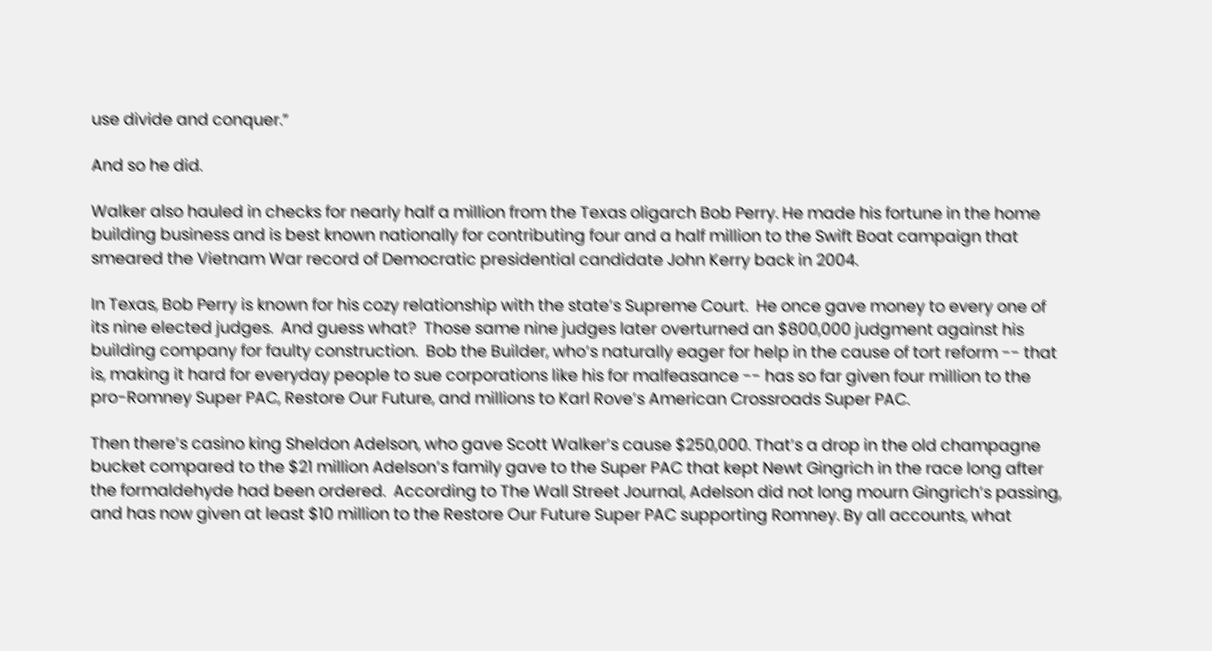use divide and conquer.”

And so he did.

Walker also hauled in checks for nearly half a million from the Texas oligarch Bob Perry. He made his fortune in the home building business and is best known nationally for contributing four and a half million to the Swift Boat campaign that smeared the Vietnam War record of Democratic presidential candidate John Kerry back in 2004.

In Texas, Bob Perry is known for his cozy relationship with the state’s Supreme Court.  He once gave money to every one of its nine elected judges.  And guess what?  Those same nine judges later overturned an $800,000 judgment against his building company for faulty construction.  Bob the Builder, who’s naturally eager for help in the cause of tort reform -- that is, making it hard for everyday people to sue corporations like his for malfeasance -- has so far given four million to the pro-Romney Super PAC, Restore Our Future, and millions to Karl Rove’s American Crossroads Super PAC.

Then there’s casino king Sheldon Adelson, who gave Scott Walker’s cause $250,000. That’s a drop in the old champagne bucket compared to the $21 million Adelson’s family gave to the Super PAC that kept Newt Gingrich in the race long after the formaldehyde had been ordered.  According to The Wall Street Journal, Adelson did not long mourn Gingrich’s passing, and has now given at least $10 million to the Restore Our Future Super PAC supporting Romney. By all accounts, what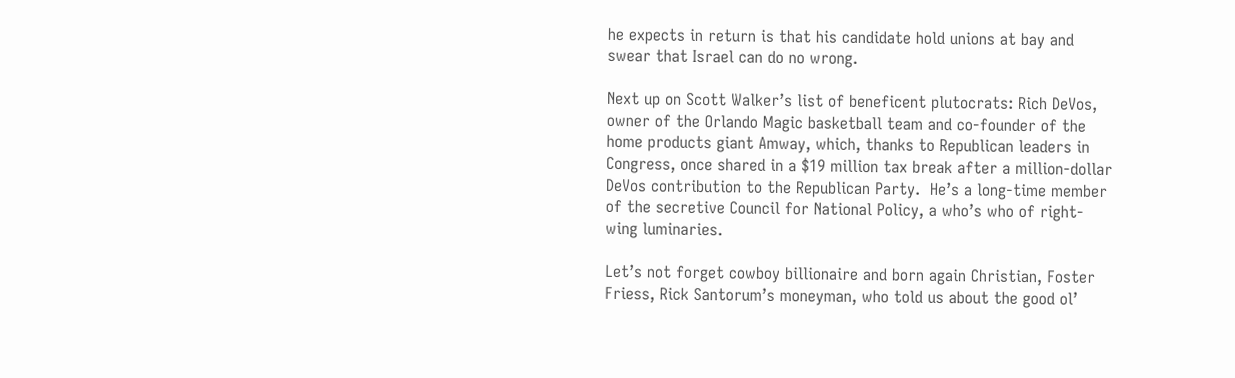he expects in return is that his candidate hold unions at bay and swear that Israel can do no wrong.

Next up on Scott Walker’s list of beneficent plutocrats: Rich DeVos, owner of the Orlando Magic basketball team and co-founder of the home products giant Amway, which, thanks to Republican leaders in Congress, once shared in a $19 million tax break after a million-dollar DeVos contribution to the Republican Party.  He’s a long-time member of the secretive Council for National Policy, a who’s who of right-wing luminaries.

Let’s not forget cowboy billionaire and born again Christian, Foster Friess, Rick Santorum’s moneyman, who told us about the good ol’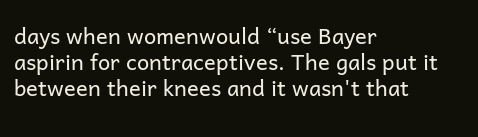days when womenwould “use Bayer aspirin for contraceptives. The gals put it between their knees and it wasn't that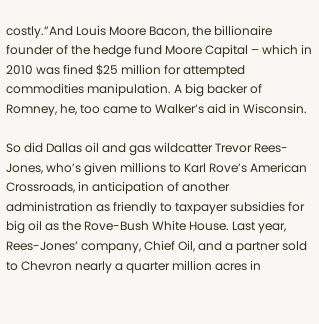costly.”And Louis Moore Bacon, the billionaire founder of the hedge fund Moore Capital – which in 2010 was fined $25 million for attempted commodities manipulation. A big backer of Romney, he, too came to Walker’s aid in Wisconsin.

So did Dallas oil and gas wildcatter Trevor Rees-Jones, who’s given millions to Karl Rove’s American Crossroads, in anticipation of another administration as friendly to taxpayer subsidies for big oil as the Rove-Bush White House. Last year, Rees-Jones’ company, Chief Oil, and a partner sold to Chevron nearly a quarter million acres in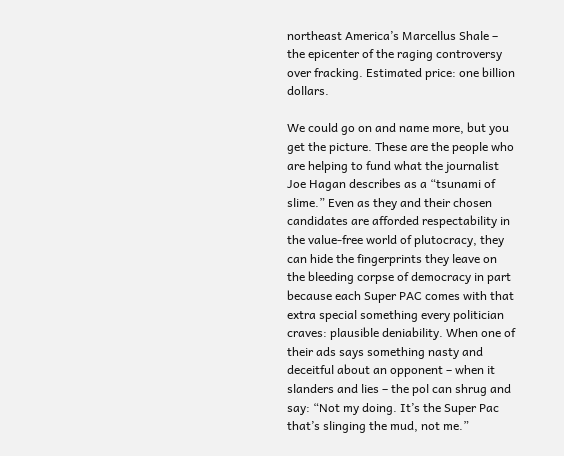northeast America’s Marcellus Shale – the epicenter of the raging controversy over fracking. Estimated price: one billion dollars.

We could go on and name more, but you get the picture. These are the people who are helping to fund what the journalist Joe Hagan describes as a “tsunami of slime.” Even as they and their chosen candidates are afforded respectability in the value-free world of plutocracy, they can hide the fingerprints they leave on the bleeding corpse of democracy in part because each Super PAC comes with that extra special something every politician craves: plausible deniability. When one of their ads says something nasty and deceitful about an opponent – when it slanders and lies – the pol can shrug and say: “Not my doing. It’s the Super Pac that’s slinging the mud, not me.”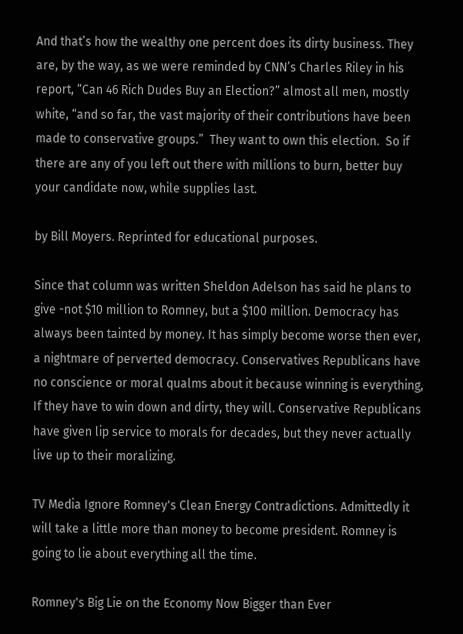And that’s how the wealthy one percent does its dirty business. They are, by the way, as we were reminded by CNN’s Charles Riley in his report, “Can 46 Rich Dudes Buy an Election?” almost all men, mostly white, “and so far, the vast majority of their contributions have been made to conservative groups.”  They want to own this election.  So if there are any of you left out there with millions to burn, better buy your candidate now, while supplies last.

by Bill Moyers. Reprinted for educational purposes.

Since that column was written Sheldon Adelson has said he plans to give -not $10 million to Romney, but a $100 million. Democracy has always been tainted by money. It has simply become worse then ever, a nightmare of perverted democracy. Conservatives Republicans have no conscience or moral qualms about it because winning is everything, If they have to win down and dirty, they will. Conservative Republicans have given lip service to morals for decades, but they never actually live up to their moralizing.

TV Media Ignore Romney's Clean Energy Contradictions. Admittedly it will take a little more than money to become president. Romney is going to lie about everything all the time.

Romney's Big Lie on the Economy Now Bigger than Ever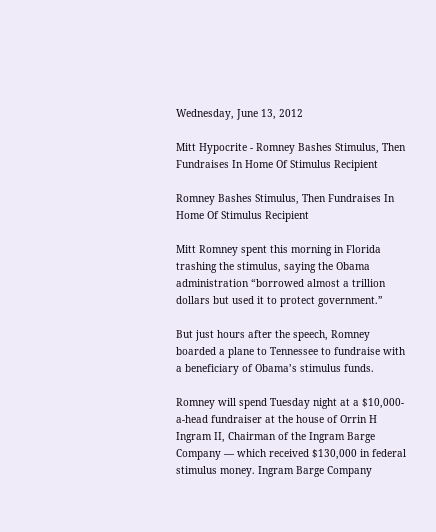Wednesday, June 13, 2012

Mitt Hypocrite - Romney Bashes Stimulus, Then Fundraises In Home Of Stimulus Recipient

Romney Bashes Stimulus, Then Fundraises In Home Of Stimulus Recipient

Mitt Romney spent this morning in Florida trashing the stimulus, saying the Obama administration “borrowed almost a trillion dollars but used it to protect government.”

But just hours after the speech, Romney boarded a plane to Tennessee to fundraise with a beneficiary of Obama’s stimulus funds.

Romney will spend Tuesday night at a $10,000-a-head fundraiser at the house of Orrin H Ingram II, Chairman of the Ingram Barge Company — which received $130,000 in federal stimulus money. Ingram Barge Company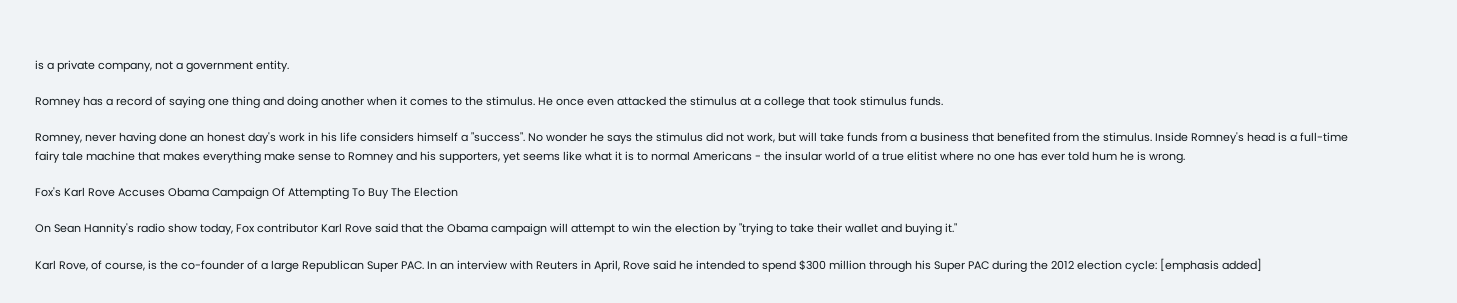is a private company, not a government entity.

Romney has a record of saying one thing and doing another when it comes to the stimulus. He once even attacked the stimulus at a college that took stimulus funds.

Romney, never having done an honest day's work in his life considers himself a "success". No wonder he says the stimulus did not work, but will take funds from a business that benefited from the stimulus. Inside Romney's head is a full-time fairy tale machine that makes everything make sense to Romney and his supporters, yet seems like what it is to normal Americans - the insular world of a true elitist where no one has ever told hum he is wrong.

Fox's Karl Rove Accuses Obama Campaign Of Attempting To Buy The Election

On Sean Hannity's radio show today, Fox contributor Karl Rove said that the Obama campaign will attempt to win the election by "trying to take their wallet and buying it."

Karl Rove, of course, is the co-founder of a large Republican Super PAC. In an interview with Reuters in April, Rove said he intended to spend $300 million through his Super PAC during the 2012 election cycle: [emphasis added]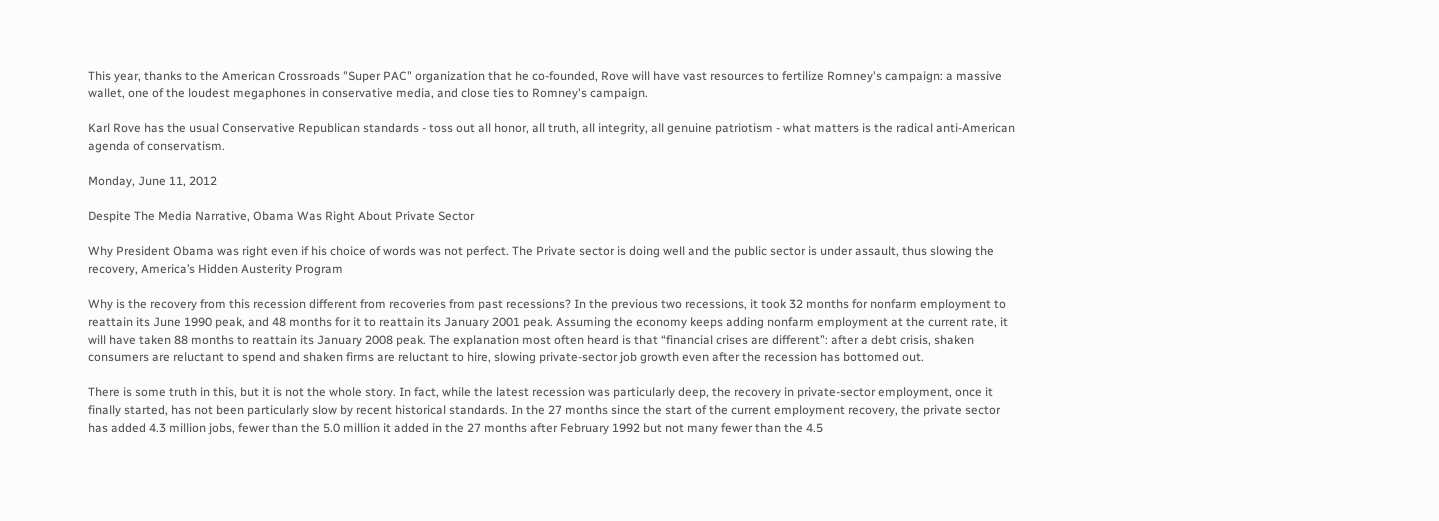This year, thanks to the American Crossroads "Super PAC" organization that he co-founded, Rove will have vast resources to fertilize Romney's campaign: a massive wallet, one of the loudest megaphones in conservative media, and close ties to Romney's campaign.

Karl Rove has the usual Conservative Republican standards - toss out all honor, all truth, all integrity, all genuine patriotism - what matters is the radical anti-American agenda of conservatism.

Monday, June 11, 2012

Despite The Media Narrative, Obama Was Right About Private Sector

Why President Obama was right even if his choice of words was not perfect. The Private sector is doing well and the public sector is under assault, thus slowing the recovery, America’s Hidden Austerity Program

Why is the recovery from this recession different from recoveries from past recessions? In the previous two recessions, it took 32 months for nonfarm employment to reattain its June 1990 peak, and 48 months for it to reattain its January 2001 peak. Assuming the economy keeps adding nonfarm employment at the current rate, it will have taken 88 months to reattain its January 2008 peak. The explanation most often heard is that “financial crises are different”: after a debt crisis, shaken consumers are reluctant to spend and shaken firms are reluctant to hire, slowing private-sector job growth even after the recession has bottomed out.

There is some truth in this, but it is not the whole story. In fact, while the latest recession was particularly deep, the recovery in private-sector employment, once it finally started, has not been particularly slow by recent historical standards. In the 27 months since the start of the current employment recovery, the private sector has added 4.3 million jobs, fewer than the 5.0 million it added in the 27 months after February 1992 but not many fewer than the 4.5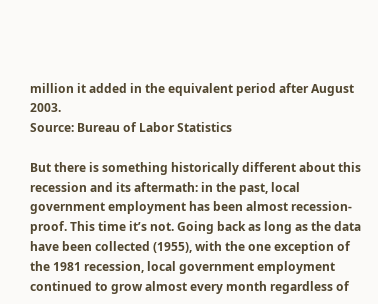million it added in the equivalent period after August 2003.
Source: Bureau of Labor Statistics

But there is something historically different about this recession and its aftermath: in the past, local government employment has been almost recession-proof. This time it’s not. Going back as long as the data have been collected (1955), with the one exception of the 1981 recession, local government employment continued to grow almost every month regardless of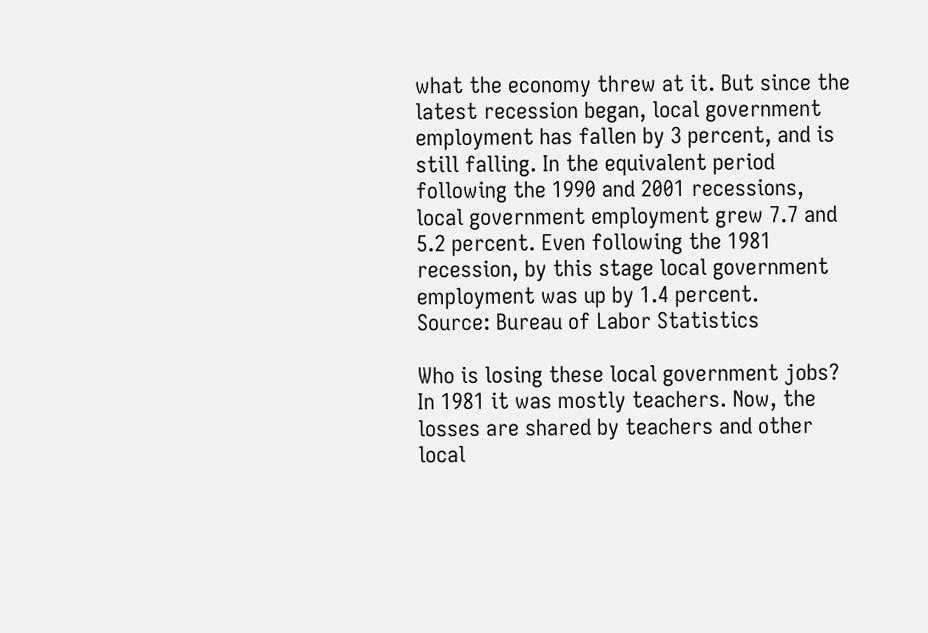what the economy threw at it. But since the latest recession began, local government employment has fallen by 3 percent, and is still falling. In the equivalent period following the 1990 and 2001 recessions, local government employment grew 7.7 and 5.2 percent. Even following the 1981 recession, by this stage local government employment was up by 1.4 percent.
Source: Bureau of Labor Statistics

Who is losing these local government jobs? In 1981 it was mostly teachers. Now, the losses are shared by teachers and other local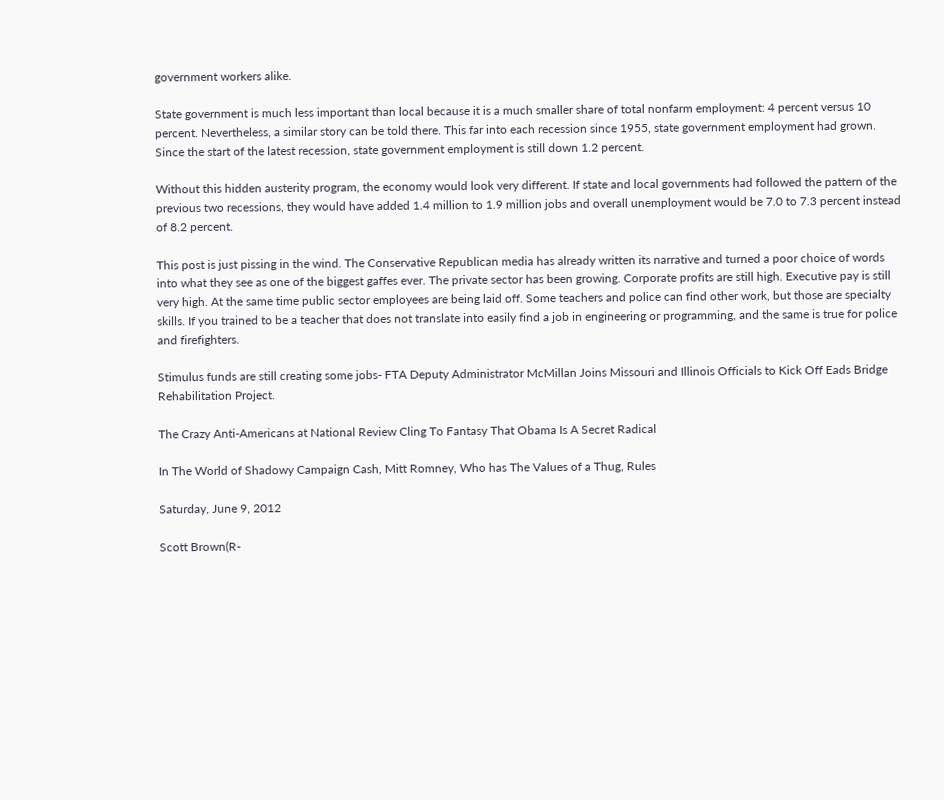government workers alike.

State government is much less important than local because it is a much smaller share of total nonfarm employment: 4 percent versus 10 percent. Nevertheless, a similar story can be told there. This far into each recession since 1955, state government employment had grown. Since the start of the latest recession, state government employment is still down 1.2 percent.

Without this hidden austerity program, the economy would look very different. If state and local governments had followed the pattern of the previous two recessions, they would have added 1.4 million to 1.9 million jobs and overall unemployment would be 7.0 to 7.3 percent instead of 8.2 percent.

This post is just pissing in the wind. The Conservative Republican media has already written its narrative and turned a poor choice of words into what they see as one of the biggest gaffes ever. The private sector has been growing. Corporate profits are still high. Executive pay is still very high. At the same time public sector employees are being laid off. Some teachers and police can find other work, but those are specialty skills. If you trained to be a teacher that does not translate into easily find a job in engineering or programming, and the same is true for police and firefighters.

Stimulus funds are still creating some jobs- FTA Deputy Administrator McMillan Joins Missouri and Illinois Officials to Kick Off Eads Bridge Rehabilitation Project.

The Crazy Anti-Americans at National Review Cling To Fantasy That Obama Is A Secret Radical

In The World of Shadowy Campaign Cash, Mitt Romney, Who has The Values of a Thug, Rules

Saturday, June 9, 2012

Scott Brown(R-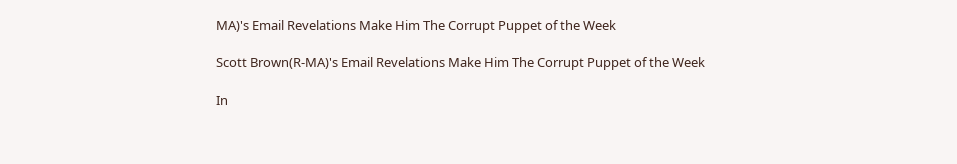MA)'s Email Revelations Make Him The Corrupt Puppet of the Week

Scott Brown(R-MA)'s Email Revelations Make Him The Corrupt Puppet of the Week

In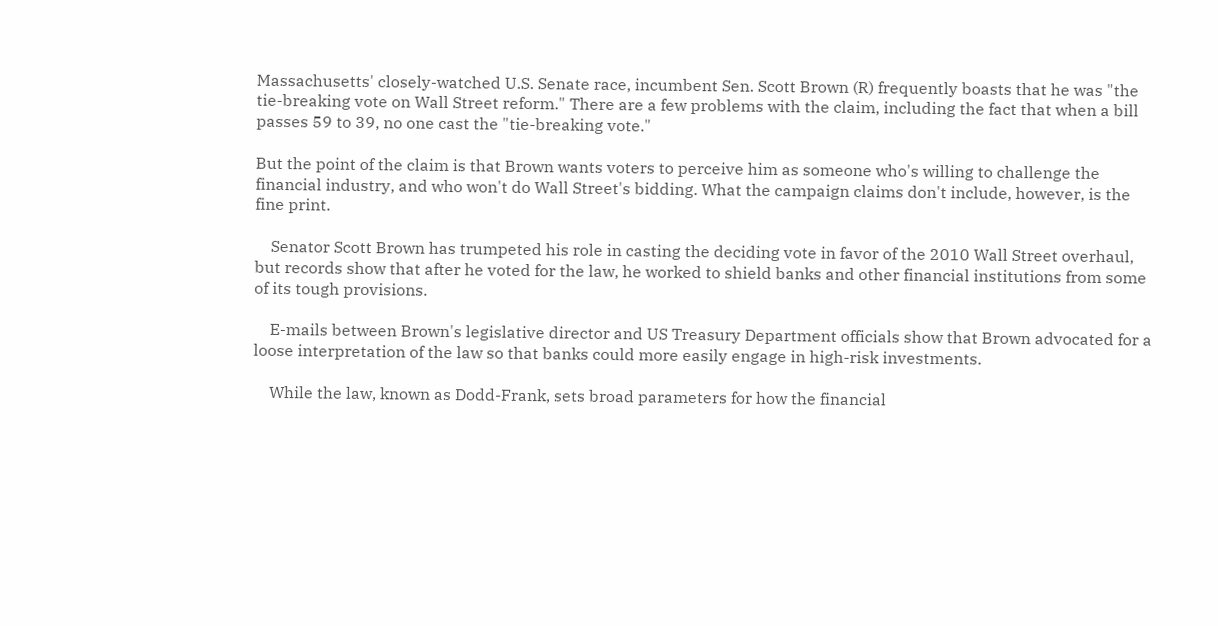Massachusetts' closely-watched U.S. Senate race, incumbent Sen. Scott Brown (R) frequently boasts that he was "the tie-breaking vote on Wall Street reform." There are a few problems with the claim, including the fact that when a bill passes 59 to 39, no one cast the "tie-breaking vote."

But the point of the claim is that Brown wants voters to perceive him as someone who's willing to challenge the financial industry, and who won't do Wall Street's bidding. What the campaign claims don't include, however, is the fine print.

    Senator Scott Brown has trumpeted his role in casting the deciding vote in favor of the 2010 Wall Street overhaul, but records show that after he voted for the law, he worked to shield banks and other financial institutions from some of its tough provisions.

    E-mails between Brown's legislative director and US Treasury Department officials show that Brown advocated for a loose interpretation of the law so that banks could more easily engage in high-risk investments.

    While the law, known as Dodd-Frank, sets broad parameters for how the financial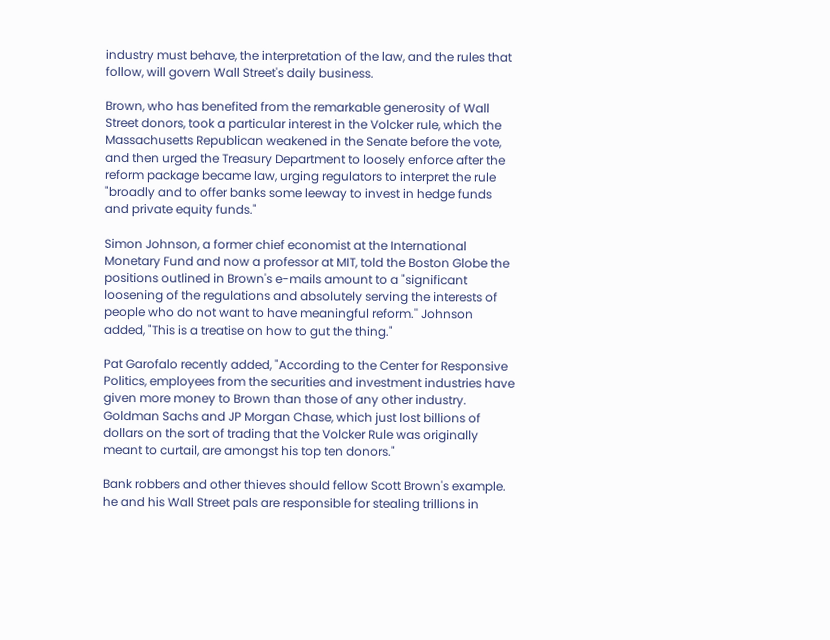industry must behave, the interpretation of the law, and the rules that follow, will govern Wall Street's daily business.

Brown, who has benefited from the remarkable generosity of Wall Street donors, took a particular interest in the Volcker rule, which the Massachusetts Republican weakened in the Senate before the vote, and then urged the Treasury Department to loosely enforce after the reform package became law, urging regulators to interpret the rule "broadly and to offer banks some leeway to invest in hedge funds and private equity funds."

Simon Johnson, a former chief economist at the International Monetary Fund and now a professor at MIT, told the Boston Globe the positions outlined in Brown's e-mails amount to a "significant loosening of the regulations and absolutely serving the interests of people who do not want to have meaningful reform.'' Johnson added, "This is a treatise on how to gut the thing."

Pat Garofalo recently added, "According to the Center for Responsive Politics, employees from the securities and investment industries have given more money to Brown than those of any other industry. Goldman Sachs and JP Morgan Chase, which just lost billions of dollars on the sort of trading that the Volcker Rule was originally meant to curtail, are amongst his top ten donors."

Bank robbers and other thieves should fellow Scott Brown's example. he and his Wall Street pals are responsible for stealing trillions in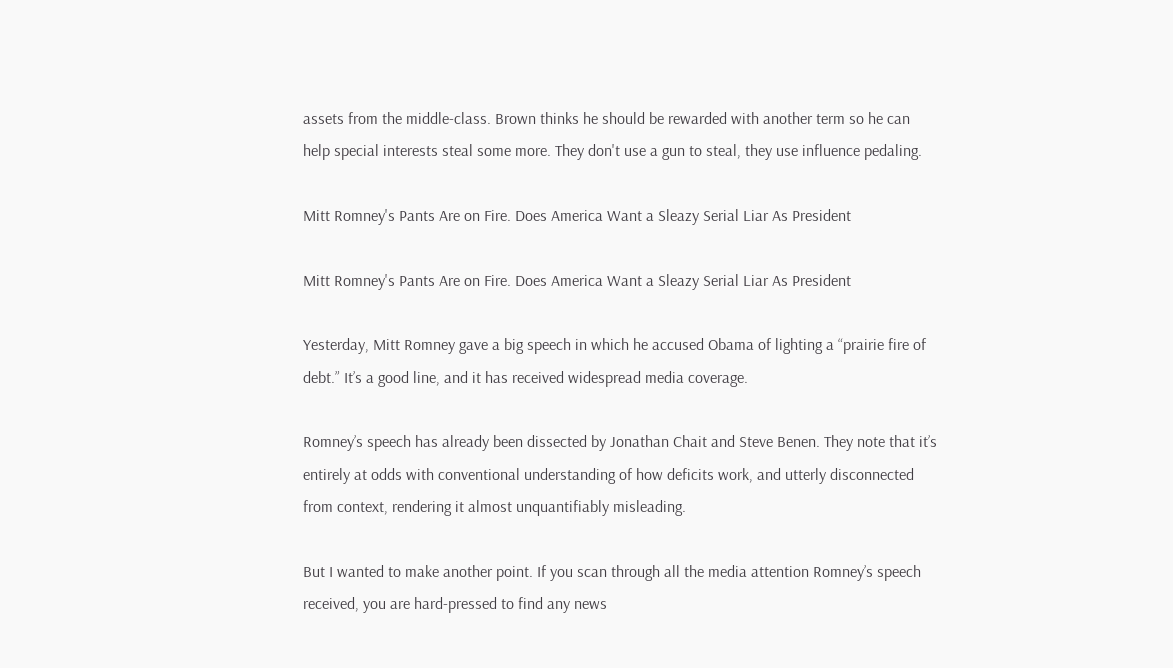assets from the middle-class. Brown thinks he should be rewarded with another term so he can help special interests steal some more. They don't use a gun to steal, they use influence pedaling.

Mitt Romney's Pants Are on Fire. Does America Want a Sleazy Serial Liar As President

Mitt Romney's Pants Are on Fire. Does America Want a Sleazy Serial Liar As President

Yesterday, Mitt Romney gave a big speech in which he accused Obama of lighting a “prairie fire of debt.” It’s a good line, and it has received widespread media coverage.

Romney’s speech has already been dissected by Jonathan Chait and Steve Benen. They note that it’s entirely at odds with conventional understanding of how deficits work, and utterly disconnected from context, rendering it almost unquantifiably misleading.

But I wanted to make another point. If you scan through all the media attention Romney’s speech received, you are hard-pressed to find any news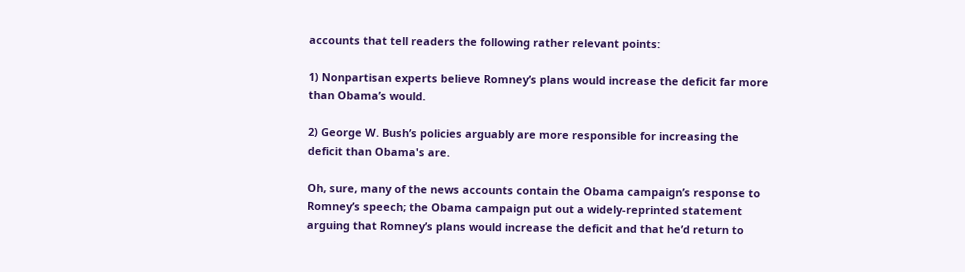accounts that tell readers the following rather relevant points:

1) Nonpartisan experts believe Romney’s plans would increase the deficit far more than Obama’s would.

2) George W. Bush’s policies arguably are more responsible for increasing the deficit than Obama's are.

Oh, sure, many of the news accounts contain the Obama campaign’s response to Romney’s speech; the Obama campaign put out a widely-reprinted statement arguing that Romney’s plans would increase the deficit and that he’d return to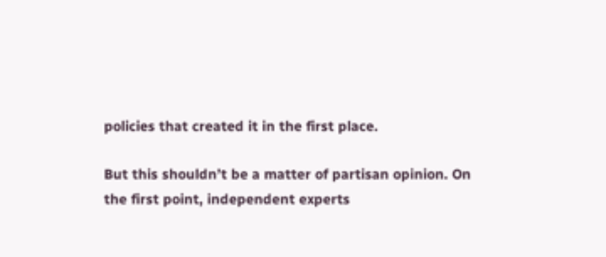policies that created it in the first place.

But this shouldn’t be a matter of partisan opinion. On the first point, independent experts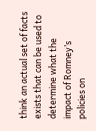think an actual set of facts exists that can be used to determine what the impact of Romney’s policies on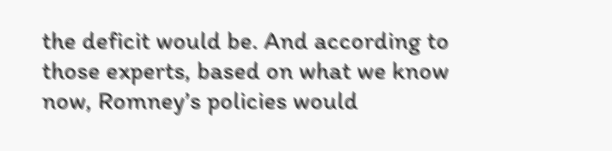the deficit would be. And according to those experts, based on what we know now, Romney’s policies would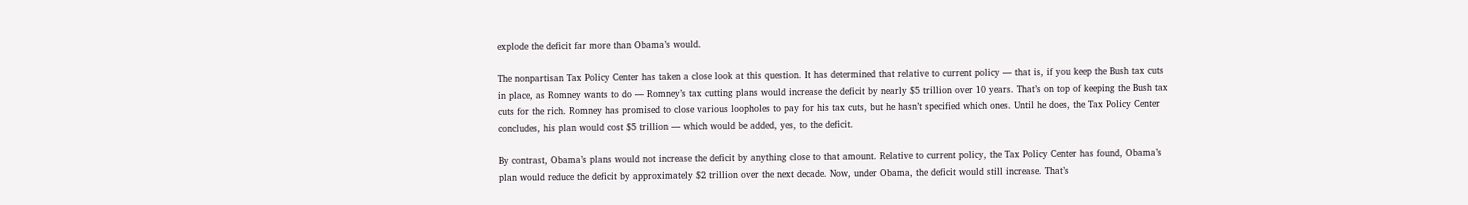explode the deficit far more than Obama’s would.

The nonpartisan Tax Policy Center has taken a close look at this question. It has determined that relative to current policy — that is, if you keep the Bush tax cuts in place, as Romney wants to do — Romney’s tax cutting plans would increase the deficit by nearly $5 trillion over 10 years. That’s on top of keeping the Bush tax cuts for the rich. Romney has promised to close various loopholes to pay for his tax cuts, but he hasn’t specified which ones. Until he does, the Tax Policy Center concludes, his plan would cost $5 trillion — which would be added, yes, to the deficit.

By contrast, Obama’s plans would not increase the deficit by anything close to that amount. Relative to current policy, the Tax Policy Center has found, Obama’s plan would reduce the deficit by approximately $2 trillion over the next decade. Now, under Obama, the deficit would still increase. That’s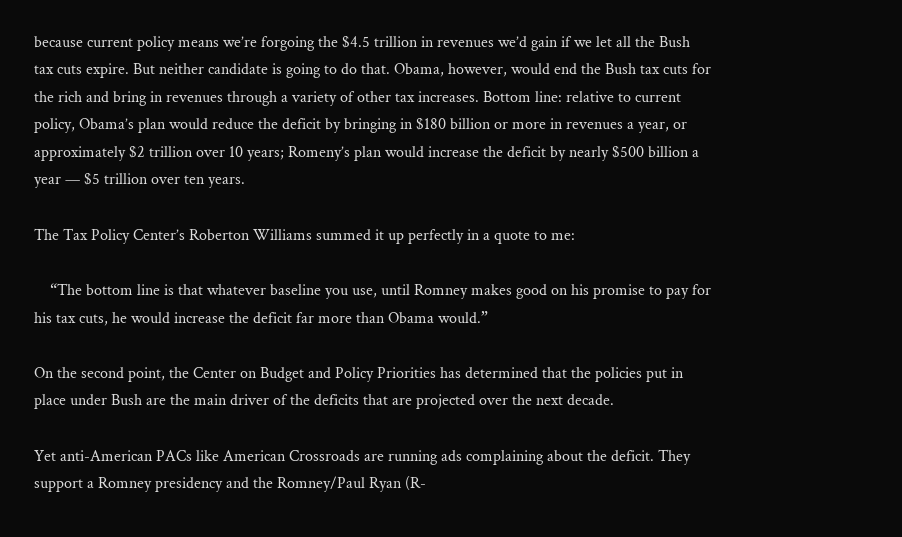because current policy means we’re forgoing the $4.5 trillion in revenues we’d gain if we let all the Bush tax cuts expire. But neither candidate is going to do that. Obama, however, would end the Bush tax cuts for the rich and bring in revenues through a variety of other tax increases. Bottom line: relative to current policy, Obama’s plan would reduce the deficit by bringing in $180 billion or more in revenues a year, or approximately $2 trillion over 10 years; Romeny’s plan would increase the deficit by nearly $500 billion a year — $5 trillion over ten years.

The Tax Policy Center’s Roberton Williams summed it up perfectly in a quote to me:

    “The bottom line is that whatever baseline you use, until Romney makes good on his promise to pay for his tax cuts, he would increase the deficit far more than Obama would.”

On the second point, the Center on Budget and Policy Priorities has determined that the policies put in place under Bush are the main driver of the deficits that are projected over the next decade.

Yet anti-American PACs like American Crossroads are running ads complaining about the deficit. They support a Romney presidency and the Romney/Paul Ryan (R-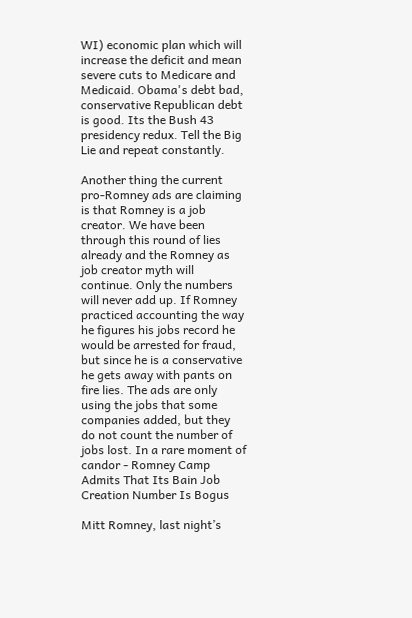WI) economic plan which will increase the deficit and mean severe cuts to Medicare and Medicaid. Obama's debt bad, conservative Republican debt is good. Its the Bush 43 presidency redux. Tell the Big Lie and repeat constantly.

Another thing the current pro-Romney ads are claiming is that Romney is a job creator. We have been through this round of lies already and the Romney as job creator myth will continue. Only the numbers will never add up. If Romney practiced accounting the way he figures his jobs record he would be arrested for fraud, but since he is a conservative he gets away with pants on fire lies. The ads are only using the jobs that some companies added, but they do not count the number of jobs lost. In a rare moment of candor - Romney Camp Admits That Its Bain Job Creation Number Is Bogus

Mitt Romney, last night’s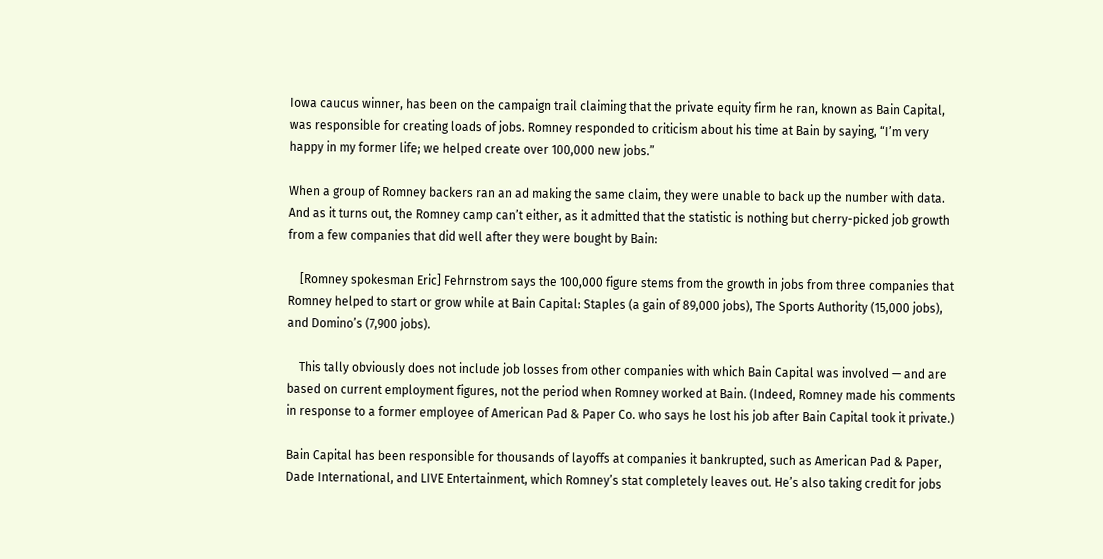Iowa caucus winner, has been on the campaign trail claiming that the private equity firm he ran, known as Bain Capital, was responsible for creating loads of jobs. Romney responded to criticism about his time at Bain by saying, “I’m very happy in my former life; we helped create over 100,000 new jobs.”

When a group of Romney backers ran an ad making the same claim, they were unable to back up the number with data. And as it turns out, the Romney camp can’t either, as it admitted that the statistic is nothing but cherry-picked job growth from a few companies that did well after they were bought by Bain:

    [Romney spokesman Eric] Fehrnstrom says the 100,000 figure stems from the growth in jobs from three companies that Romney helped to start or grow while at Bain Capital: Staples (a gain of 89,000 jobs), The Sports Authority (15,000 jobs), and Domino’s (7,900 jobs).

    This tally obviously does not include job losses from other companies with which Bain Capital was involved — and are based on current employment figures, not the period when Romney worked at Bain. (Indeed, Romney made his comments in response to a former employee of American Pad & Paper Co. who says he lost his job after Bain Capital took it private.)

Bain Capital has been responsible for thousands of layoffs at companies it bankrupted, such as American Pad & Paper, Dade International, and LIVE Entertainment, which Romney’s stat completely leaves out. He’s also taking credit for jobs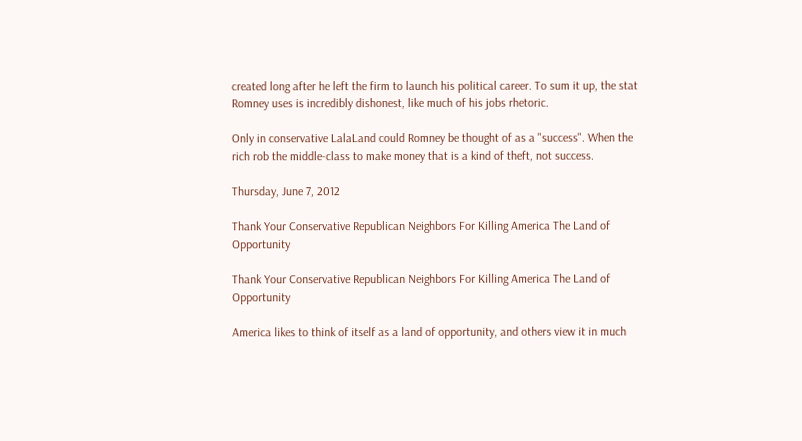created long after he left the firm to launch his political career. To sum it up, the stat Romney uses is incredibly dishonest, like much of his jobs rhetoric.

Only in conservative LalaLand could Romney be thought of as a "success". When the rich rob the middle-class to make money that is a kind of theft, not success.

Thursday, June 7, 2012

Thank Your Conservative Republican Neighbors For Killing America The Land of Opportunity

Thank Your Conservative Republican Neighbors For Killing America The Land of Opportunity

America likes to think of itself as a land of opportunity, and others view it in much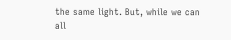the same light. But, while we can all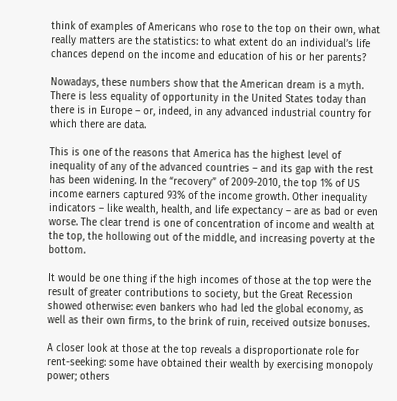think of examples of Americans who rose to the top on their own, what really matters are the statistics: to what extent do an individual’s life chances depend on the income and education of his or her parents?

Nowadays, these numbers show that the American dream is a myth. There is less equality of opportunity in the United States today than there is in Europe – or, indeed, in any advanced industrial country for which there are data.

This is one of the reasons that America has the highest level of inequality of any of the advanced countries – and its gap with the rest has been widening. In the “recovery” of 2009-2010, the top 1% of US income earners captured 93% of the income growth. Other inequality indicators – like wealth, health, and life expectancy – are as bad or even worse. The clear trend is one of concentration of income and wealth at the top, the hollowing out of the middle, and increasing poverty at the bottom.

It would be one thing if the high incomes of those at the top were the result of greater contributions to society, but the Great Recession showed otherwise: even bankers who had led the global economy, as well as their own firms, to the brink of ruin, received outsize bonuses.

A closer look at those at the top reveals a disproportionate role for rent-seeking: some have obtained their wealth by exercising monopoly power; others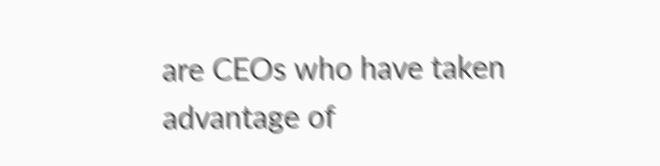are CEOs who have taken advantage of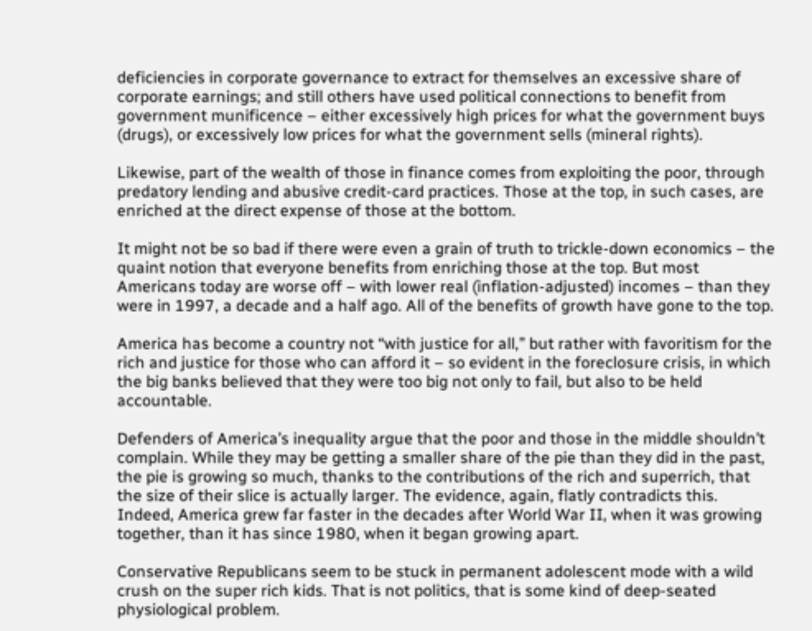deficiencies in corporate governance to extract for themselves an excessive share of corporate earnings; and still others have used political connections to benefit from government munificence – either excessively high prices for what the government buys (drugs), or excessively low prices for what the government sells (mineral rights).

Likewise, part of the wealth of those in finance comes from exploiting the poor, through predatory lending and abusive credit-card practices. Those at the top, in such cases, are enriched at the direct expense of those at the bottom.

It might not be so bad if there were even a grain of truth to trickle-down economics – the quaint notion that everyone benefits from enriching those at the top. But most Americans today are worse off – with lower real (inflation-adjusted) incomes – than they were in 1997, a decade and a half ago. All of the benefits of growth have gone to the top.

America has become a country not “with justice for all,” but rather with favoritism for the rich and justice for those who can afford it – so evident in the foreclosure crisis, in which the big banks believed that they were too big not only to fail, but also to be held accountable.

Defenders of America’s inequality argue that the poor and those in the middle shouldn’t complain. While they may be getting a smaller share of the pie than they did in the past, the pie is growing so much, thanks to the contributions of the rich and superrich, that the size of their slice is actually larger. The evidence, again, flatly contradicts this. Indeed, America grew far faster in the decades after World War II, when it was growing together, than it has since 1980, when it began growing apart.

Conservative Republicans seem to be stuck in permanent adolescent mode with a wild crush on the super rich kids. That is not politics, that is some kind of deep-seated physiological problem.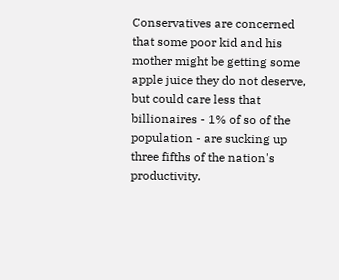Conservatives are concerned that some poor kid and his mother might be getting some apple juice they do not deserve, but could care less that billionaires - 1% of so of the population - are sucking up three fifths of the nation's productivity.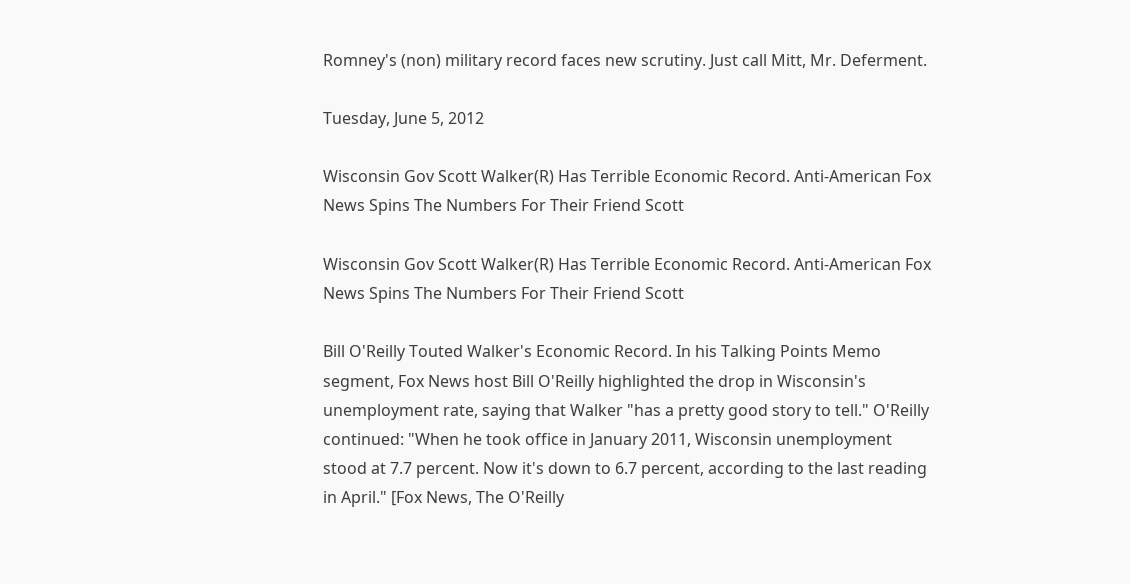Romney's (non) military record faces new scrutiny. Just call Mitt, Mr. Deferment.

Tuesday, June 5, 2012

Wisconsin Gov Scott Walker(R) Has Terrible Economic Record. Anti-American Fox News Spins The Numbers For Their Friend Scott

Wisconsin Gov Scott Walker(R) Has Terrible Economic Record. Anti-American Fox News Spins The Numbers For Their Friend Scott

Bill O'Reilly Touted Walker's Economic Record. In his Talking Points Memo segment, Fox News host Bill O'Reilly highlighted the drop in Wisconsin's unemployment rate, saying that Walker "has a pretty good story to tell." O'Reilly continued: "When he took office in January 2011, Wisconsin unemployment stood at 7.7 percent. Now it's down to 6.7 percent, according to the last reading in April." [Fox News, The O'Reilly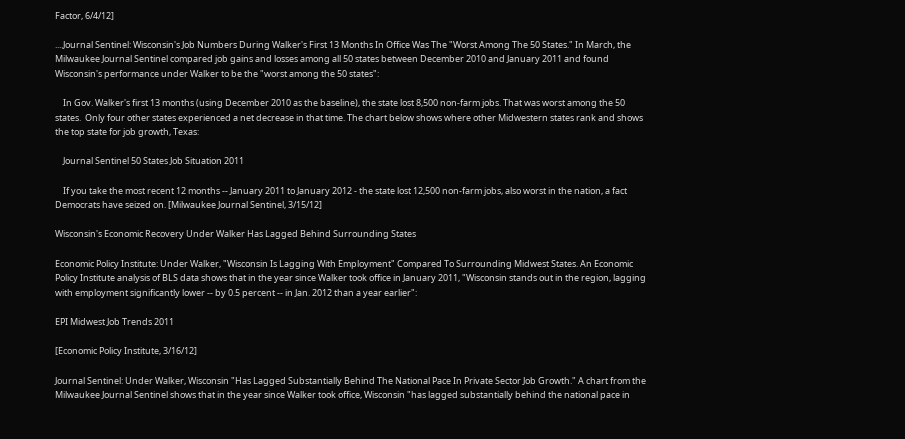Factor, 6/4/12]

....Journal Sentinel: Wisconsin's Job Numbers During Walker's First 13 Months In Office Was The "Worst Among The 50 States." In March, the Milwaukee Journal Sentinel compared job gains and losses among all 50 states between December 2010 and January 2011 and found Wisconsin's performance under Walker to be the "worst among the 50 states":

    In Gov. Walker's first 13 months (using December 2010 as the baseline), the state lost 8,500 non-farm jobs. That was worst among the 50 states.  Only four other states experienced a net decrease in that time. The chart below shows where other Midwestern states rank and shows the top state for job growth, Texas:

    Journal Sentinel 50 States Job Situation 2011

    If you take the most recent 12 months -- January 2011 to January 2012 - the state lost 12,500 non-farm jobs, also worst in the nation, a fact Democrats have seized on. [Milwaukee Journal Sentinel, 3/15/12]

Wisconsin's Economic Recovery Under Walker Has Lagged Behind Surrounding States

Economic Policy Institute: Under Walker, "Wisconsin Is Lagging With Employment" Compared To Surrounding Midwest States. An Economic Policy Institute analysis of BLS data shows that in the year since Walker took office in January 2011, "Wisconsin stands out in the region, lagging with employment significantly lower -- by 0.5 percent -- in Jan. 2012 than a year earlier":

EPI Midwest Job Trends 2011

[Economic Policy Institute, 3/16/12]

Journal Sentinel: Under Walker, Wisconsin "Has Lagged Substantially Behind The National Pace In Private Sector Job Growth." A chart from the Milwaukee Journal Sentinel shows that in the year since Walker took office, Wisconsin "has lagged substantially behind the national pace in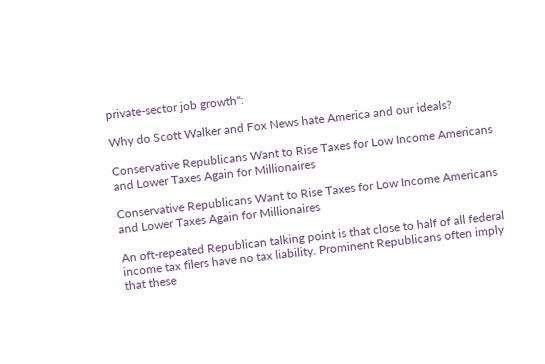private-sector job growth":

Why do Scott Walker and Fox News hate America and our ideals?

Conservative Republicans Want to Rise Taxes for Low Income Americans and Lower Taxes Again for Millionaires

Conservative Republicans Want to Rise Taxes for Low Income Americans and Lower Taxes Again for Millionaires

An oft-repeated Republican talking point is that close to half of all federal income tax filers have no tax liability. Prominent Republicans often imply that these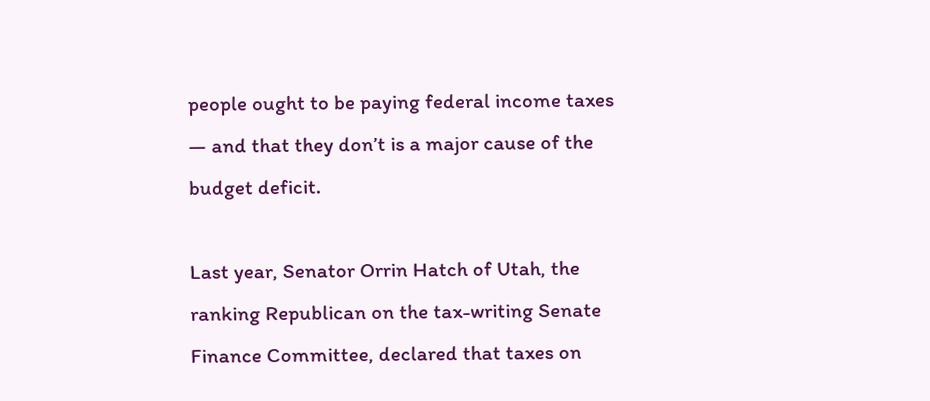people ought to be paying federal income taxes — and that they don’t is a major cause of the budget deficit.

Last year, Senator Orrin Hatch of Utah, the ranking Republican on the tax-writing Senate Finance Committee, declared that taxes on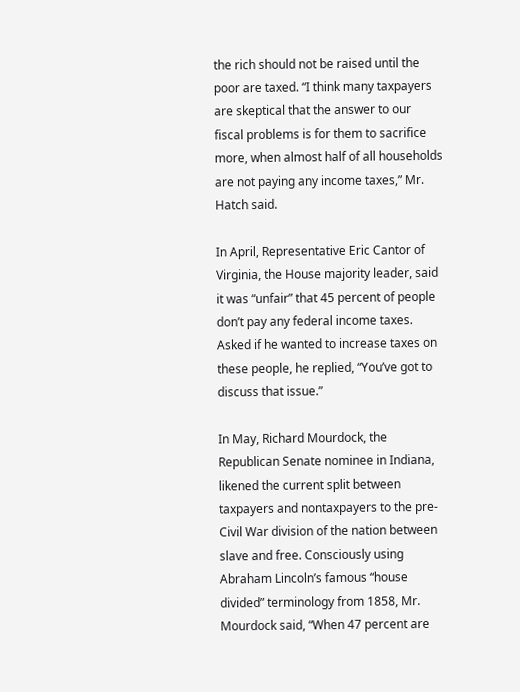the rich should not be raised until the poor are taxed. “I think many taxpayers are skeptical that the answer to our fiscal problems is for them to sacrifice more, when almost half of all households are not paying any income taxes,” Mr. Hatch said.

In April, Representative Eric Cantor of Virginia, the House majority leader, said it was “unfair” that 45 percent of people don’t pay any federal income taxes. Asked if he wanted to increase taxes on these people, he replied, “You’ve got to discuss that issue.”

In May, Richard Mourdock, the Republican Senate nominee in Indiana, likened the current split between taxpayers and nontaxpayers to the pre-Civil War division of the nation between slave and free. Consciously using Abraham Lincoln’s famous “house divided” terminology from 1858, Mr. Mourdock said, “When 47 percent are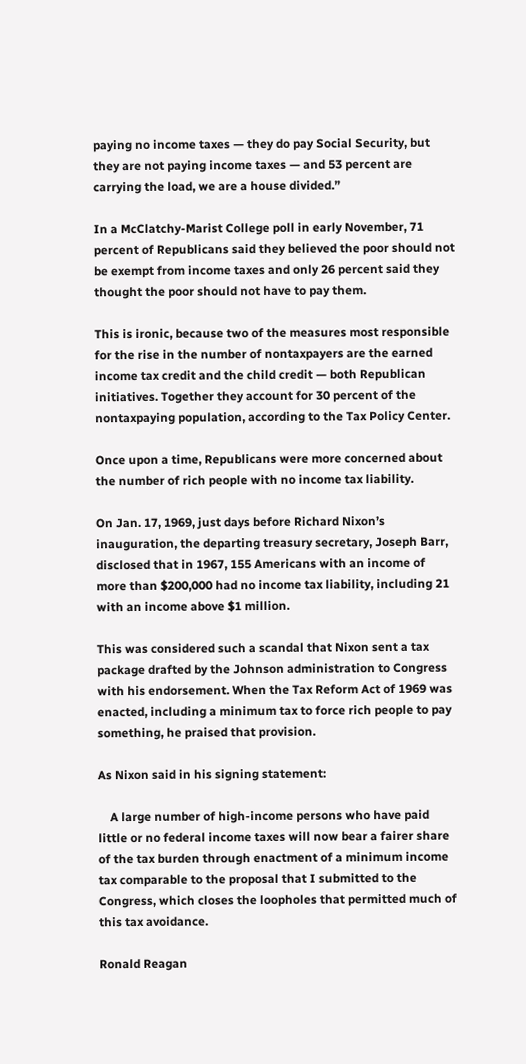paying no income taxes — they do pay Social Security, but they are not paying income taxes — and 53 percent are carrying the load, we are a house divided.”

In a McClatchy-Marist College poll in early November, 71 percent of Republicans said they believed the poor should not be exempt from income taxes and only 26 percent said they thought the poor should not have to pay them.

This is ironic, because two of the measures most responsible for the rise in the number of nontaxpayers are the earned income tax credit and the child credit — both Republican initiatives. Together they account for 30 percent of the nontaxpaying population, according to the Tax Policy Center.

Once upon a time, Republicans were more concerned about the number of rich people with no income tax liability.

On Jan. 17, 1969, just days before Richard Nixon’s inauguration, the departing treasury secretary, Joseph Barr, disclosed that in 1967, 155 Americans with an income of more than $200,000 had no income tax liability, including 21 with an income above $1 million.

This was considered such a scandal that Nixon sent a tax package drafted by the Johnson administration to Congress with his endorsement. When the Tax Reform Act of 1969 was enacted, including a minimum tax to force rich people to pay something, he praised that provision.

As Nixon said in his signing statement:

    A large number of high-income persons who have paid little or no federal income taxes will now bear a fairer share of the tax burden through enactment of a minimum income tax comparable to the proposal that I submitted to the Congress, which closes the loopholes that permitted much of this tax avoidance.

Ronald Reagan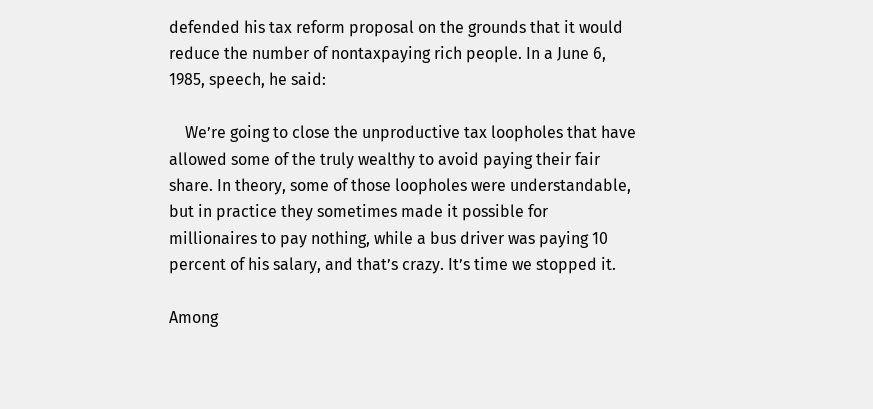defended his tax reform proposal on the grounds that it would reduce the number of nontaxpaying rich people. In a June 6, 1985, speech, he said:

    We’re going to close the unproductive tax loopholes that have allowed some of the truly wealthy to avoid paying their fair share. In theory, some of those loopholes were understandable, but in practice they sometimes made it possible for millionaires to pay nothing, while a bus driver was paying 10 percent of his salary, and that’s crazy. It’s time we stopped it.

Among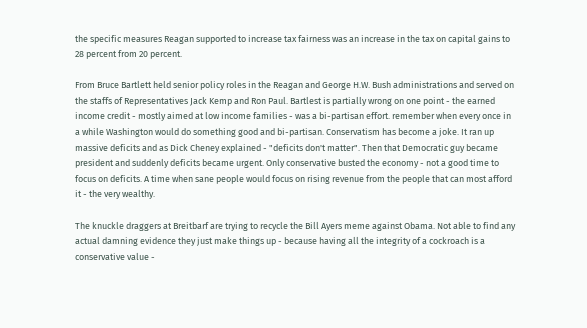the specific measures Reagan supported to increase tax fairness was an increase in the tax on capital gains to 28 percent from 20 percent.

From Bruce Bartlett held senior policy roles in the Reagan and George H.W. Bush administrations and served on the staffs of Representatives Jack Kemp and Ron Paul. Bartlest is partially wrong on one point - the earned income credit - mostly aimed at low income families - was a bi-partisan effort. remember when every once in a while Washington would do something good and bi-partisan. Conservatism has become a joke. It ran up massive deficits and as Dick Cheney explained - "deficits don't matter". Then that Democratic guy became president and suddenly deficits became urgent. Only conservative busted the economy - not a good time to focus on deficits. A time when sane people would focus on rising revenue from the people that can most afford it - the very wealthy.

The knuckle draggers at Breitbarf are trying to recycle the Bill Ayers meme against Obama. Not able to find any actual damning evidence they just make things up - because having all the integrity of a cockroach is a conservative value -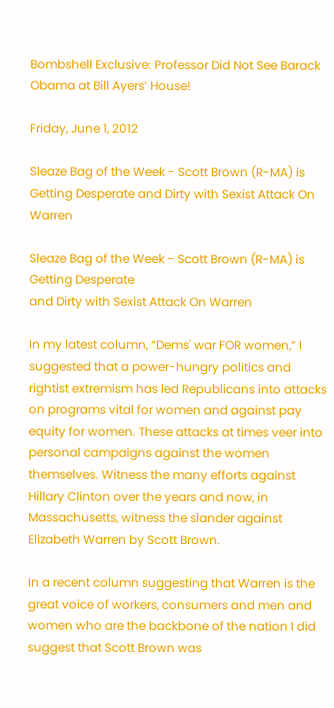Bombshell Exclusive: Professor Did Not See Barack Obama at Bill Ayers’ House!

Friday, June 1, 2012

Sleaze Bag of the Week - Scott Brown (R-MA) is Getting Desperate and Dirty with Sexist Attack On Warren

Sleaze Bag of the Week - Scott Brown (R-MA) is Getting Desperate
and Dirty with Sexist Attack On Warren

In my latest column, “Dems' war FOR women,” I suggested that a power-hungry politics and rightist extremism has led Republicans into attacks on programs vital for women and against pay equity for women. These attacks at times veer into personal campaigns against the women themselves. Witness the many efforts against Hillary Clinton over the years and now, in Massachusetts, witness the slander against Elizabeth Warren by Scott Brown.

In a recent column suggesting that Warren is the great voice of workers, consumers and men and women who are the backbone of the nation I did suggest that Scott Brown was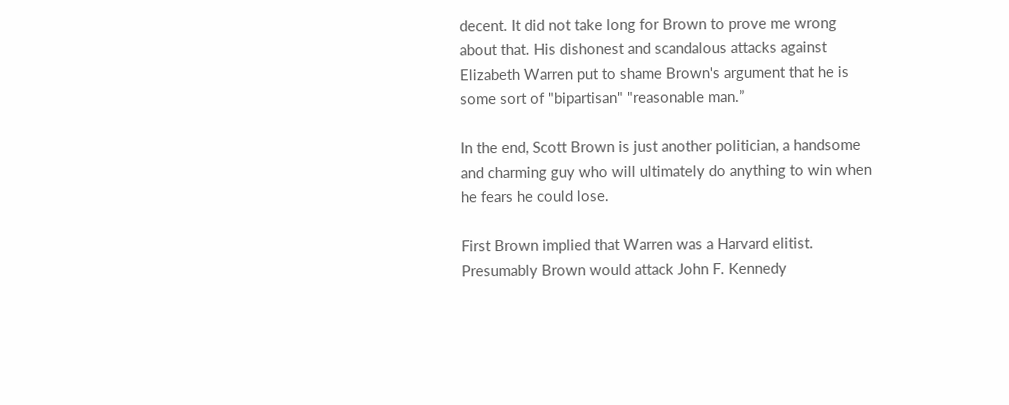decent. It did not take long for Brown to prove me wrong about that. His dishonest and scandalous attacks against Elizabeth Warren put to shame Brown's argument that he is some sort of "bipartisan" "reasonable man.”

In the end, Scott Brown is just another politician, a handsome and charming guy who will ultimately do anything to win when he fears he could lose.

First Brown implied that Warren was a Harvard elitist. Presumably Brown would attack John F. Kennedy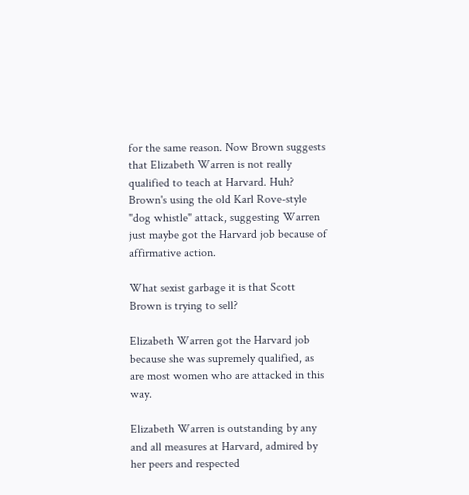for the same reason. Now Brown suggests that Elizabeth Warren is not really qualified to teach at Harvard. Huh? Brown's using the old Karl Rove-style "dog whistle" attack, suggesting Warren just maybe got the Harvard job because of affirmative action.

What sexist garbage it is that Scott Brown is trying to sell?

Elizabeth Warren got the Harvard job because she was supremely qualified, as are most women who are attacked in this way.

Elizabeth Warren is outstanding by any and all measures at Harvard, admired by her peers and respected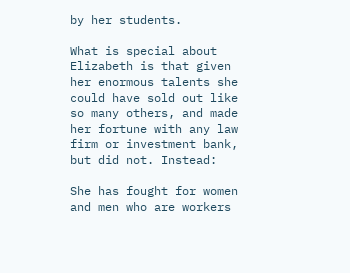by her students.

What is special about Elizabeth is that given her enormous talents she could have sold out like so many others, and made her fortune with any law firm or investment bank, but did not. Instead:

She has fought for women and men who are workers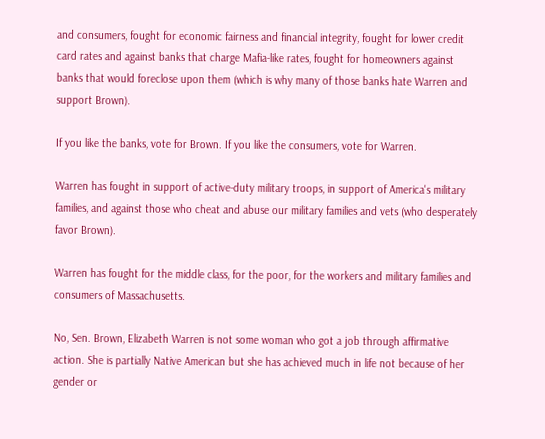and consumers, fought for economic fairness and financial integrity, fought for lower credit card rates and against banks that charge Mafia-like rates, fought for homeowners against banks that would foreclose upon them (which is why many of those banks hate Warren and support Brown).

If you like the banks, vote for Brown. If you like the consumers, vote for Warren.

Warren has fought in support of active-duty military troops, in support of America's military families, and against those who cheat and abuse our military families and vets (who desperately favor Brown).

Warren has fought for the middle class, for the poor, for the workers and military families and consumers of Massachusetts.

No, Sen. Brown, Elizabeth Warren is not some woman who got a job through affirmative action. She is partially Native American but she has achieved much in life not because of her gender or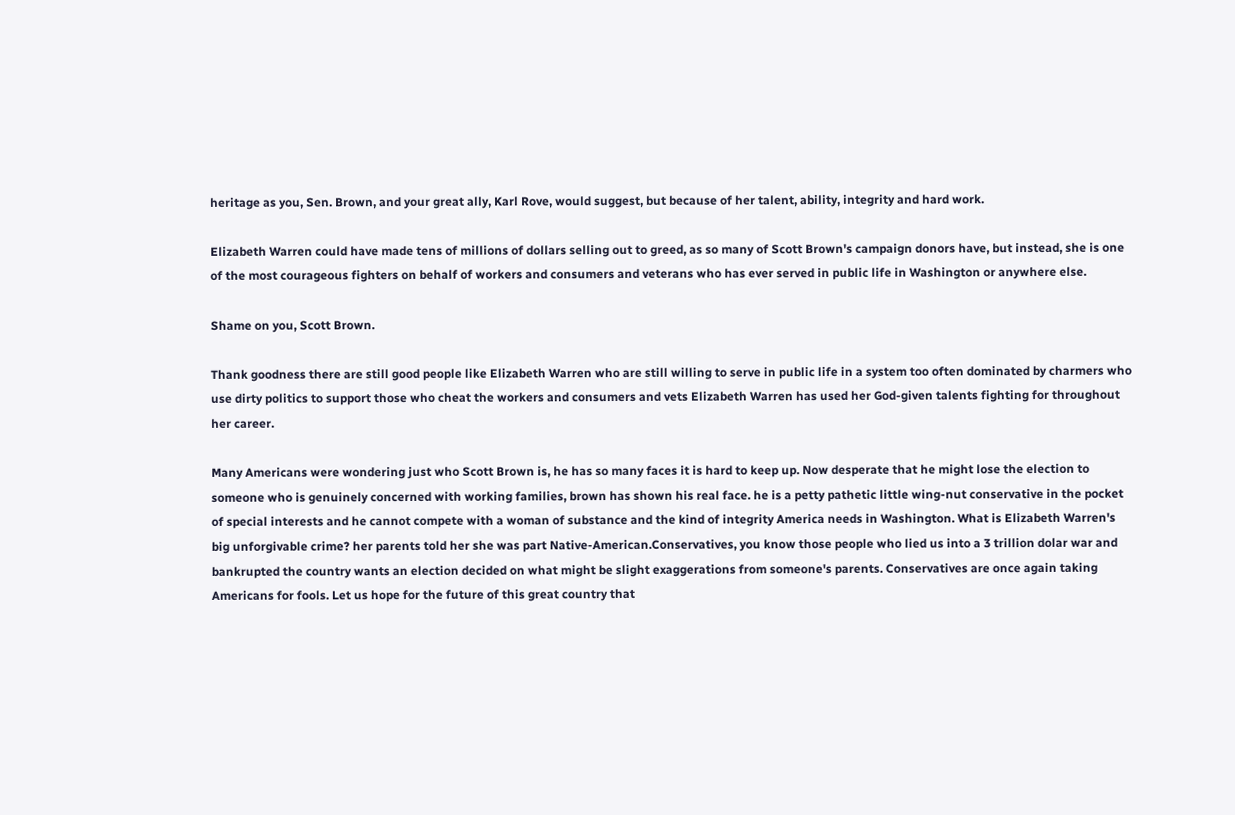heritage as you, Sen. Brown, and your great ally, Karl Rove, would suggest, but because of her talent, ability, integrity and hard work.

Elizabeth Warren could have made tens of millions of dollars selling out to greed, as so many of Scott Brown's campaign donors have, but instead, she is one of the most courageous fighters on behalf of workers and consumers and veterans who has ever served in public life in Washington or anywhere else.

Shame on you, Scott Brown.

Thank goodness there are still good people like Elizabeth Warren who are still willing to serve in public life in a system too often dominated by charmers who use dirty politics to support those who cheat the workers and consumers and vets Elizabeth Warren has used her God-given talents fighting for throughout her career.

Many Americans were wondering just who Scott Brown is, he has so many faces it is hard to keep up. Now desperate that he might lose the election to someone who is genuinely concerned with working families, brown has shown his real face. he is a petty pathetic little wing-nut conservative in the pocket of special interests and he cannot compete with a woman of substance and the kind of integrity America needs in Washington. What is Elizabeth Warren's big unforgivable crime? her parents told her she was part Native-American.Conservatives, you know those people who lied us into a 3 trillion dolar war and bankrupted the country wants an election decided on what might be slight exaggerations from someone's parents. Conservatives are once again taking Americans for fools. Let us hope for the future of this great country that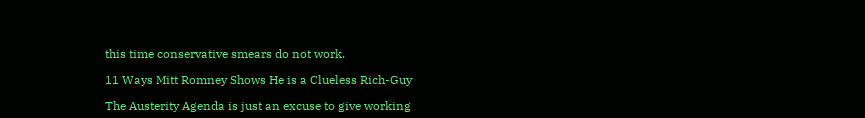this time conservative smears do not work.

11 Ways Mitt Romney Shows He is a Clueless Rich-Guy

The Austerity Agenda is just an excuse to give working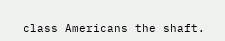class Americans the shaft.